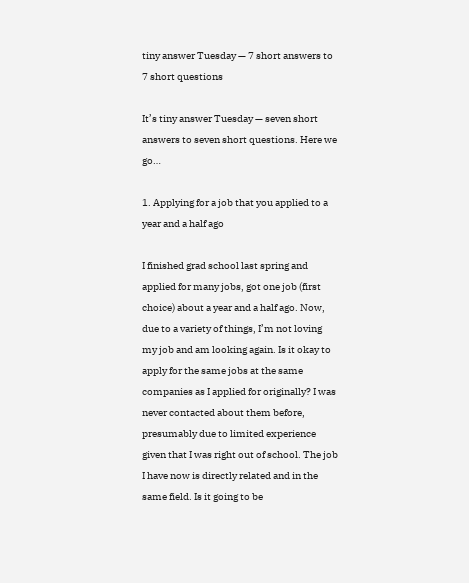tiny answer Tuesday — 7 short answers to 7 short questions

It’s tiny answer Tuesday — seven short answers to seven short questions. Here we go…

1. Applying for a job that you applied to a year and a half ago

I finished grad school last spring and applied for many jobs, got one job (first choice) about a year and a half ago. Now, due to a variety of things, I’m not loving my job and am looking again. Is it okay to apply for the same jobs at the same companies as I applied for originally? I was never contacted about them before, presumably due to limited experience given that I was right out of school. The job I have now is directly related and in the same field. Is it going to be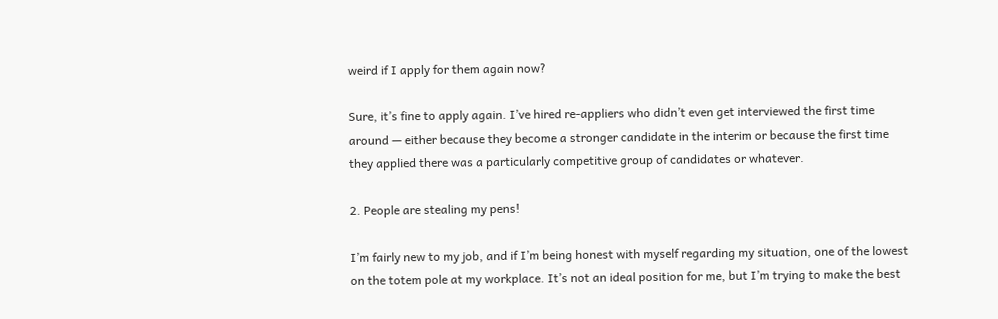weird if I apply for them again now?

Sure, it’s fine to apply again. I’ve hired re-appliers who didn’t even get interviewed the first time around — either because they become a stronger candidate in the interim or because the first time they applied there was a particularly competitive group of candidates or whatever.

2. People are stealing my pens!

I’m fairly new to my job, and if I’m being honest with myself regarding my situation, one of the lowest on the totem pole at my workplace. It’s not an ideal position for me, but I’m trying to make the best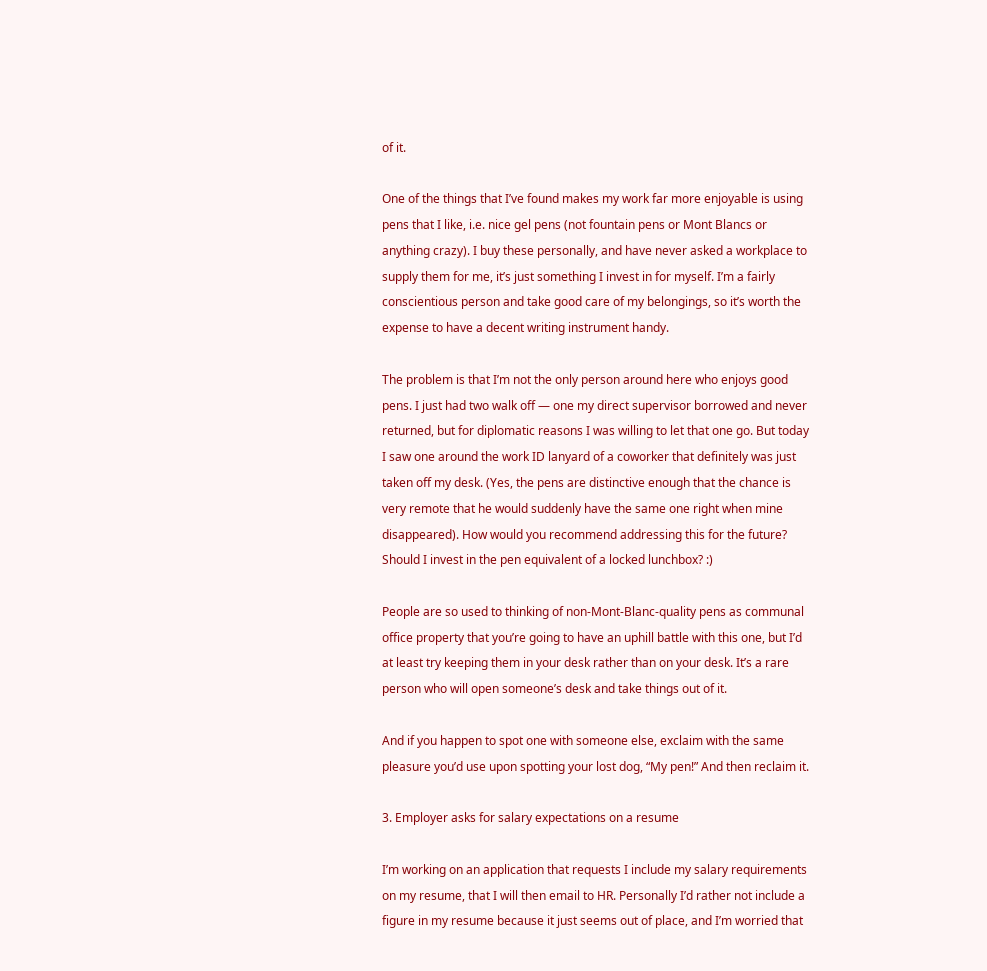of it.

One of the things that I’ve found makes my work far more enjoyable is using pens that I like, i.e. nice gel pens (not fountain pens or Mont Blancs or anything crazy). I buy these personally, and have never asked a workplace to supply them for me, it’s just something I invest in for myself. I’m a fairly conscientious person and take good care of my belongings, so it’s worth the expense to have a decent writing instrument handy.

The problem is that I’m not the only person around here who enjoys good pens. I just had two walk off — one my direct supervisor borrowed and never returned, but for diplomatic reasons I was willing to let that one go. But today I saw one around the work ID lanyard of a coworker that definitely was just taken off my desk. (Yes, the pens are distinctive enough that the chance is very remote that he would suddenly have the same one right when mine disappeared). How would you recommend addressing this for the future? Should I invest in the pen equivalent of a locked lunchbox? :)

People are so used to thinking of non-Mont-Blanc-quality pens as communal office property that you’re going to have an uphill battle with this one, but I’d at least try keeping them in your desk rather than on your desk. It’s a rare person who will open someone’s desk and take things out of it.

And if you happen to spot one with someone else, exclaim with the same pleasure you’d use upon spotting your lost dog, “My pen!” And then reclaim it.

3. Employer asks for salary expectations on a resume

I’m working on an application that requests I include my salary requirements on my resume, that I will then email to HR. Personally I’d rather not include a figure in my resume because it just seems out of place, and I’m worried that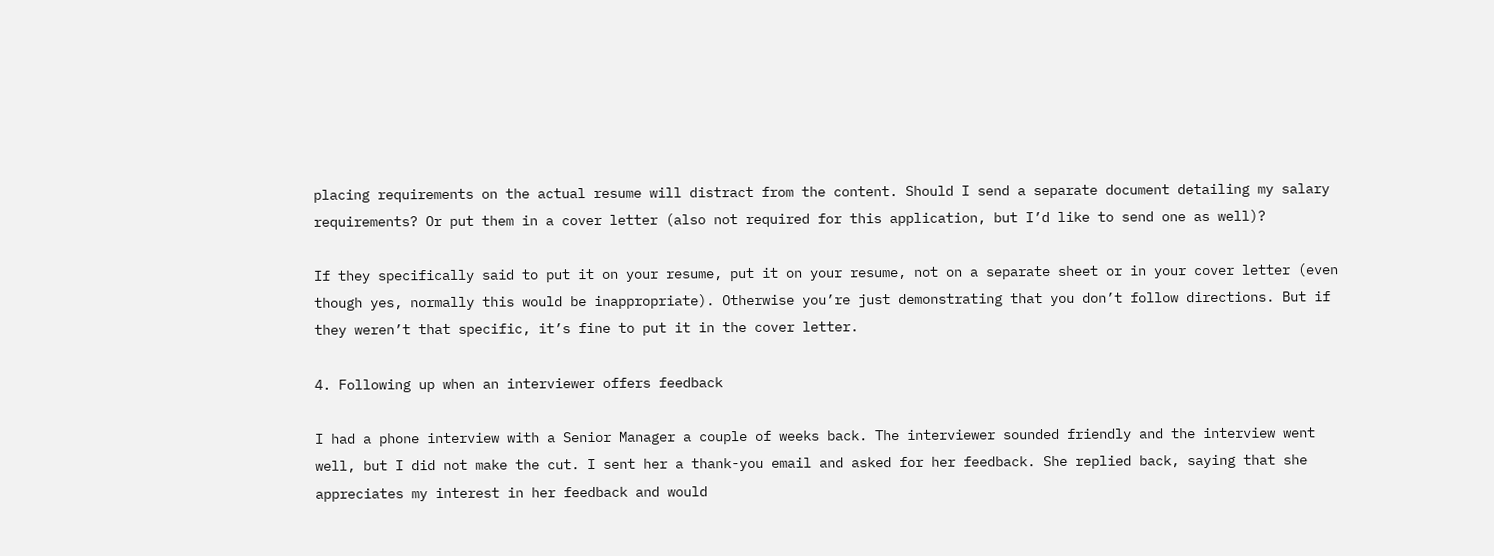placing requirements on the actual resume will distract from the content. Should I send a separate document detailing my salary requirements? Or put them in a cover letter (also not required for this application, but I’d like to send one as well)?

If they specifically said to put it on your resume, put it on your resume, not on a separate sheet or in your cover letter (even though yes, normally this would be inappropriate). Otherwise you’re just demonstrating that you don’t follow directions. But if they weren’t that specific, it’s fine to put it in the cover letter.

4. Following up when an interviewer offers feedback

I had a phone interview with a Senior Manager a couple of weeks back. The interviewer sounded friendly and the interview went well, but I did not make the cut. I sent her a thank-you email and asked for her feedback. She replied back, saying that she appreciates my interest in her feedback and would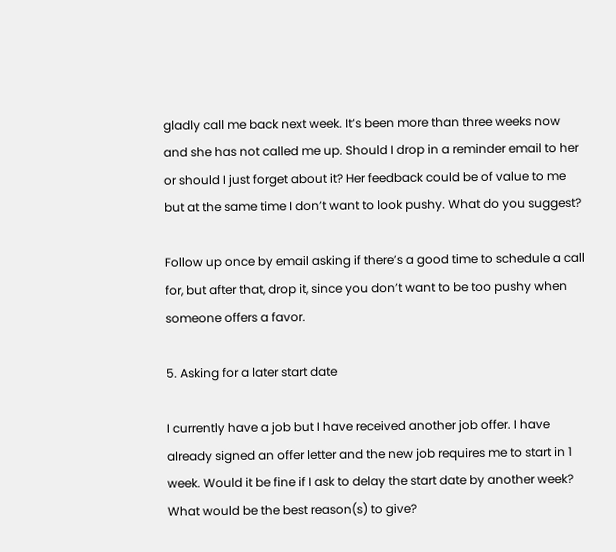gladly call me back next week. It’s been more than three weeks now and she has not called me up. Should I drop in a reminder email to her or should I just forget about it? Her feedback could be of value to me but at the same time I don’t want to look pushy. What do you suggest?

Follow up once by email asking if there’s a good time to schedule a call for, but after that, drop it, since you don’t want to be too pushy when someone offers a favor.

5. Asking for a later start date

I currently have a job but I have received another job offer. I have already signed an offer letter and the new job requires me to start in 1 week. Would it be fine if I ask to delay the start date by another week? What would be the best reason(s) to give?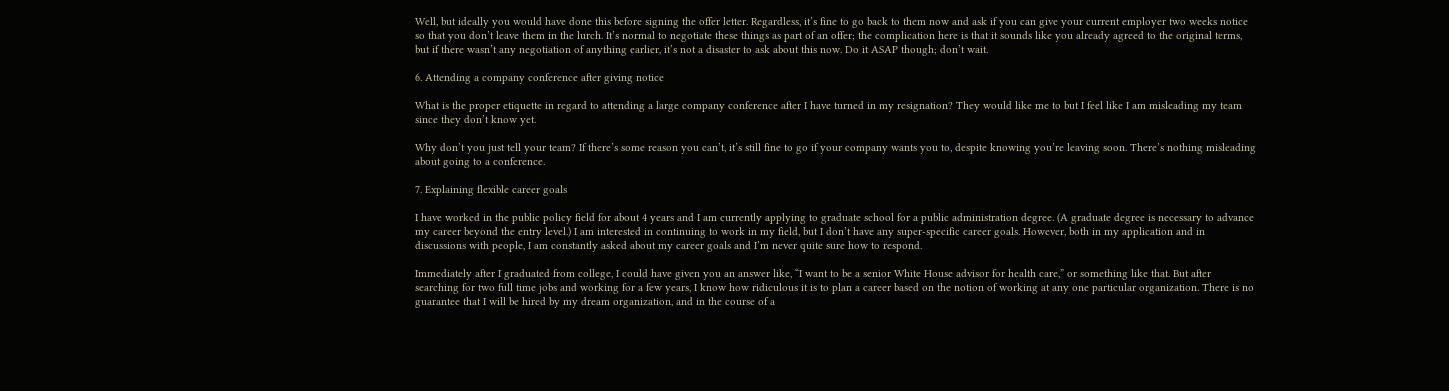Well, but ideally you would have done this before signing the offer letter. Regardless, it’s fine to go back to them now and ask if you can give your current employer two weeks notice so that you don’t leave them in the lurch. It’s normal to negotiate these things as part of an offer; the complication here is that it sounds like you already agreed to the original terms, but if there wasn’t any negotiation of anything earlier, it’s not a disaster to ask about this now. Do it ASAP though; don’t wait.

6. Attending a company conference after giving notice

What is the proper etiquette in regard to attending a large company conference after I have turned in my resignation? They would like me to but I feel like I am misleading my team since they don’t know yet.

Why don’t you just tell your team? If there’s some reason you can’t, it’s still fine to go if your company wants you to, despite knowing you’re leaving soon. There’s nothing misleading about going to a conference.

7. Explaining flexible career goals

I have worked in the public policy field for about 4 years and I am currently applying to graduate school for a public administration degree. (A graduate degree is necessary to advance my career beyond the entry level.) I am interested in continuing to work in my field, but I don’t have any super-specific career goals. However, both in my application and in discussions with people, I am constantly asked about my career goals and I’m never quite sure how to respond.

Immediately after I graduated from college, I could have given you an answer like, “I want to be a senior White House advisor for health care,” or something like that. But after searching for two full time jobs and working for a few years, I know how ridiculous it is to plan a career based on the notion of working at any one particular organization. There is no guarantee that I will be hired by my dream organization, and in the course of a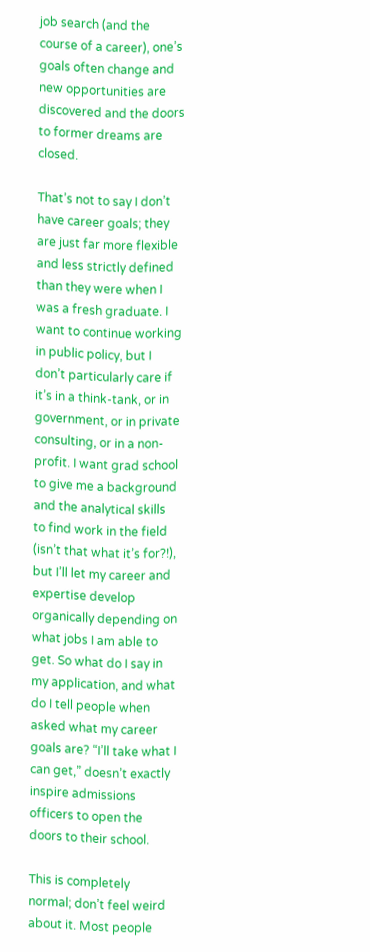job search (and the course of a career), one’s goals often change and new opportunities are discovered and the doors to former dreams are closed.

That’s not to say I don’t have career goals; they are just far more flexible and less strictly defined than they were when I was a fresh graduate. I want to continue working in public policy, but I don’t particularly care if it’s in a think-tank, or in government, or in private consulting, or in a non-profit. I want grad school to give me a background and the analytical skills to find work in the field (isn’t that what it’s for?!), but I’ll let my career and expertise develop organically depending on what jobs I am able to get. So what do I say in my application, and what do I tell people when asked what my career goals are? “I’ll take what I can get,” doesn’t exactly inspire admissions officers to open the doors to their school.

This is completely normal; don’t feel weird about it. Most people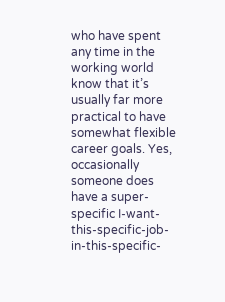who have spent any time in the working world know that it’s usually far more practical to have somewhat flexible career goals. Yes, occasionally someone does have a super-specific I-want-this-specific-job-in-this-specific-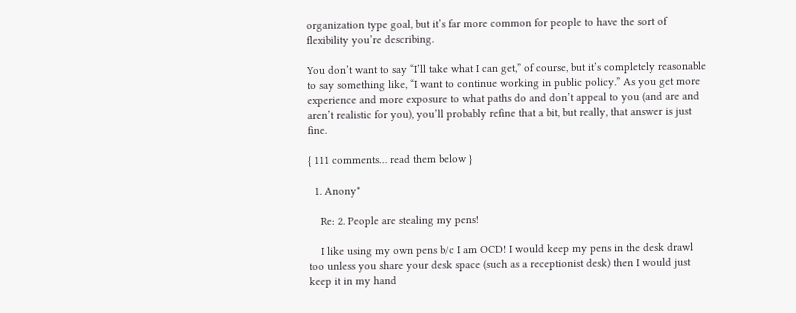organization type goal, but it’s far more common for people to have the sort of flexibility you’re describing.

You don’t want to say “I’ll take what I can get,” of course, but it’s completely reasonable to say something like, “I want to continue working in public policy.” As you get more experience and more exposure to what paths do and don’t appeal to you (and are and aren’t realistic for you), you’ll probably refine that a bit, but really, that answer is just fine.

{ 111 comments… read them below }

  1. Anony*

    Re: 2. People are stealing my pens!

    I like using my own pens b/c I am OCD! I would keep my pens in the desk drawl too unless you share your desk space (such as a receptionist desk) then I would just keep it in my hand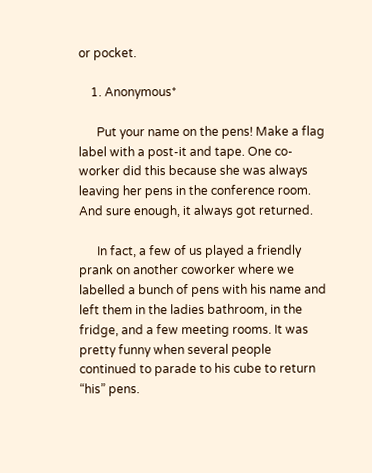or pocket.

    1. Anonymous*

      Put your name on the pens! Make a flag label with a post-it and tape. One co-worker did this because she was always leaving her pens in the conference room. And sure enough, it always got returned.

      In fact, a few of us played a friendly prank on another coworker where we labelled a bunch of pens with his name and left them in the ladies bathroom, in the fridge, and a few meeting rooms. It was pretty funny when several people continued to parade to his cube to return “his” pens.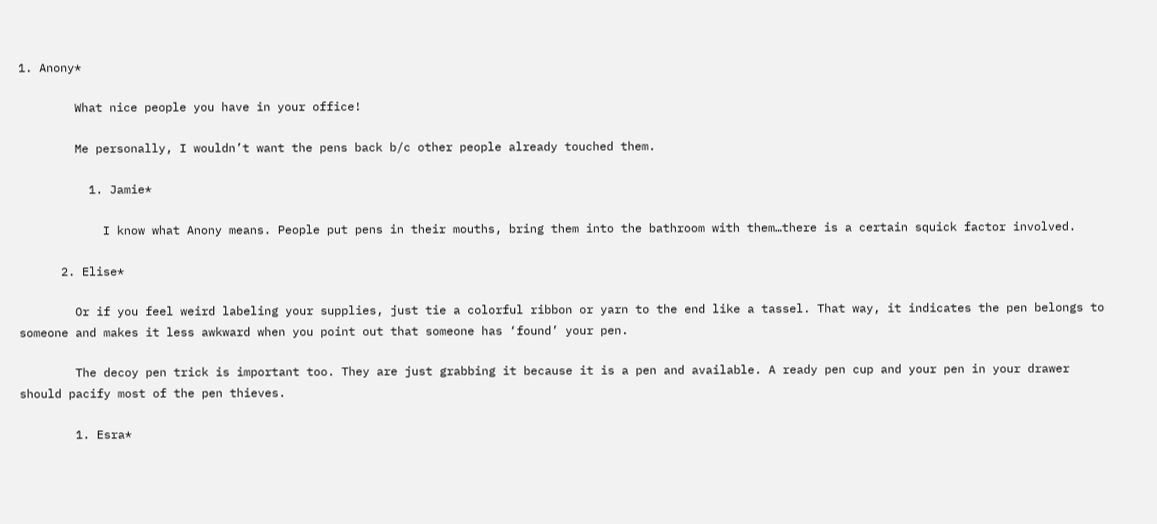1. Anony*

        What nice people you have in your office!

        Me personally, I wouldn’t want the pens back b/c other people already touched them.

          1. Jamie*

            I know what Anony means. People put pens in their mouths, bring them into the bathroom with them…there is a certain squick factor involved.

      2. Elise*

        Or if you feel weird labeling your supplies, just tie a colorful ribbon or yarn to the end like a tassel. That way, it indicates the pen belongs to someone and makes it less awkward when you point out that someone has ‘found’ your pen.

        The decoy pen trick is important too. They are just grabbing it because it is a pen and available. A ready pen cup and your pen in your drawer should pacify most of the pen thieves.

        1. Esra*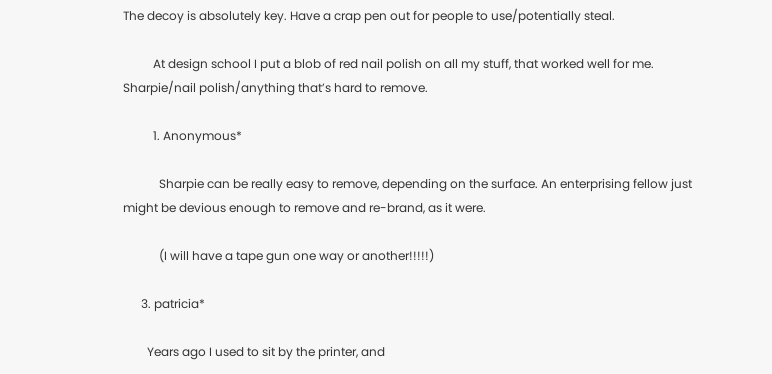The decoy is absolutely key. Have a crap pen out for people to use/potentially steal.

          At design school I put a blob of red nail polish on all my stuff, that worked well for me. Sharpie/nail polish/anything that’s hard to remove.

          1. Anonymous*

            Sharpie can be really easy to remove, depending on the surface. An enterprising fellow just might be devious enough to remove and re-brand, as it were.

            (I will have a tape gun one way or another!!!!!)

      3. patricia*

        Years ago I used to sit by the printer, and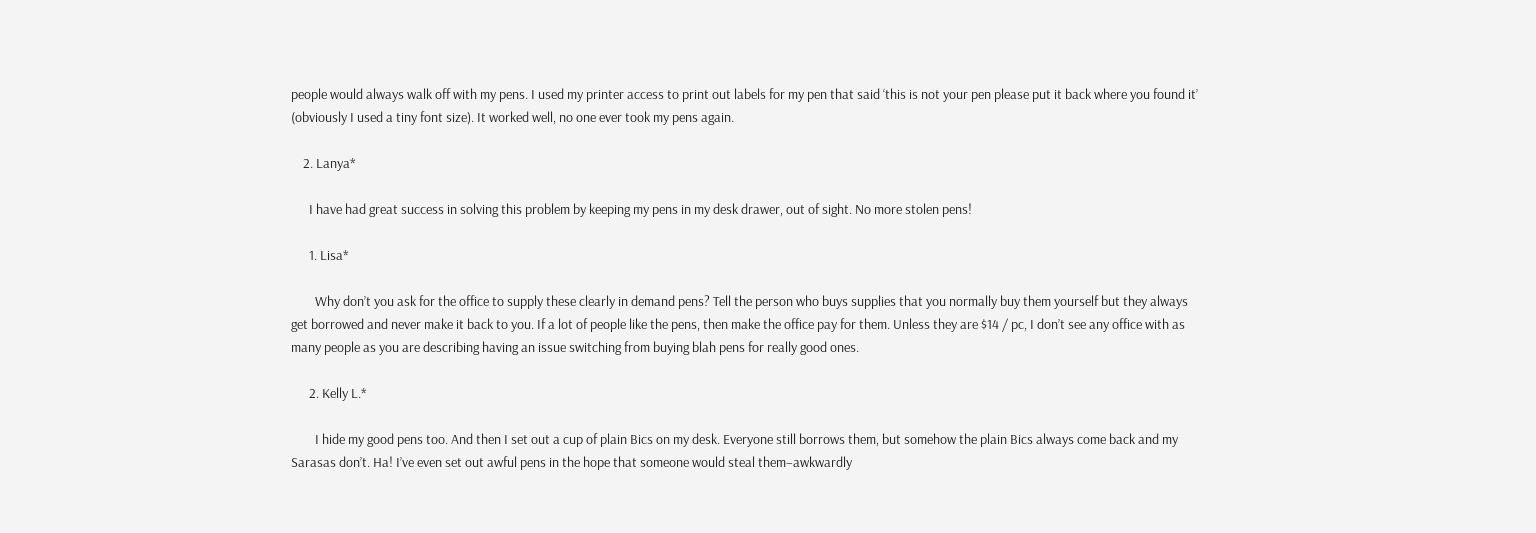people would always walk off with my pens. I used my printer access to print out labels for my pen that said ‘this is not your pen please put it back where you found it’ (obviously I used a tiny font size). It worked well, no one ever took my pens again.

    2. Lanya*

      I have had great success in solving this problem by keeping my pens in my desk drawer, out of sight. No more stolen pens!

      1. Lisa*

        Why don’t you ask for the office to supply these clearly in demand pens? Tell the person who buys supplies that you normally buy them yourself but they always get borrowed and never make it back to you. If a lot of people like the pens, then make the office pay for them. Unless they are $14 / pc, I don’t see any office with as many people as you are describing having an issue switching from buying blah pens for really good ones.

      2. Kelly L.*

        I hide my good pens too. And then I set out a cup of plain Bics on my desk. Everyone still borrows them, but somehow the plain Bics always come back and my Sarasas don’t. Ha! I’ve even set out awful pens in the hope that someone would steal them–awkwardly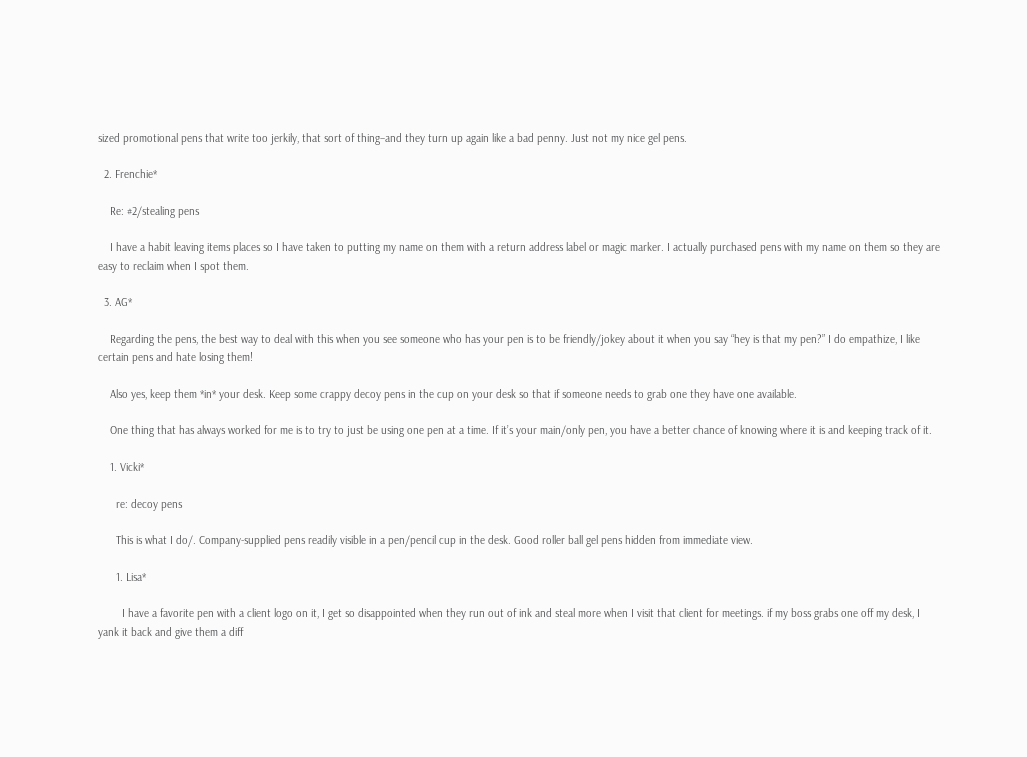sized promotional pens that write too jerkily, that sort of thing–and they turn up again like a bad penny. Just not my nice gel pens.

  2. Frenchie*

    Re: #2/stealing pens

    I have a habit leaving items places so I have taken to putting my name on them with a return address label or magic marker. I actually purchased pens with my name on them so they are easy to reclaim when I spot them.

  3. AG*

    Regarding the pens, the best way to deal with this when you see someone who has your pen is to be friendly/jokey about it when you say “hey is that my pen?” I do empathize, I like certain pens and hate losing them!

    Also yes, keep them *in* your desk. Keep some crappy decoy pens in the cup on your desk so that if someone needs to grab one they have one available.

    One thing that has always worked for me is to try to just be using one pen at a time. If it’s your main/only pen, you have a better chance of knowing where it is and keeping track of it.

    1. Vicki*

      re: decoy pens

      This is what I do/. Company-supplied pens readily visible in a pen/pencil cup in the desk. Good roller ball gel pens hidden from immediate view.

      1. Lisa*

        I have a favorite pen with a client logo on it, I get so disappointed when they run out of ink and steal more when I visit that client for meetings. if my boss grabs one off my desk, I yank it back and give them a diff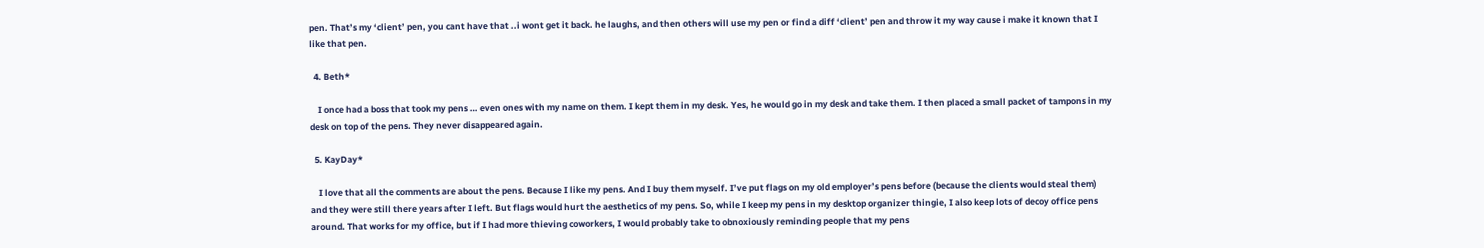pen. That’s my ‘client’ pen, you cant have that ..i wont get it back. he laughs, and then others will use my pen or find a diff ‘client’ pen and throw it my way cause i make it known that I like that pen.

  4. Beth*

    I once had a boss that took my pens … even ones with my name on them. I kept them in my desk. Yes, he would go in my desk and take them. I then placed a small packet of tampons in my desk on top of the pens. They never disappeared again.

  5. KayDay*

    I love that all the comments are about the pens. Because I like my pens. And I buy them myself. I’ve put flags on my old employer’s pens before (because the clients would steal them) and they were still there years after I left. But flags would hurt the aesthetics of my pens. So, while I keep my pens in my desktop organizer thingie, I also keep lots of decoy office pens around. That works for my office, but if I had more thieving coworkers, I would probably take to obnoxiously reminding people that my pens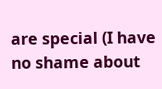are special (I have no shame about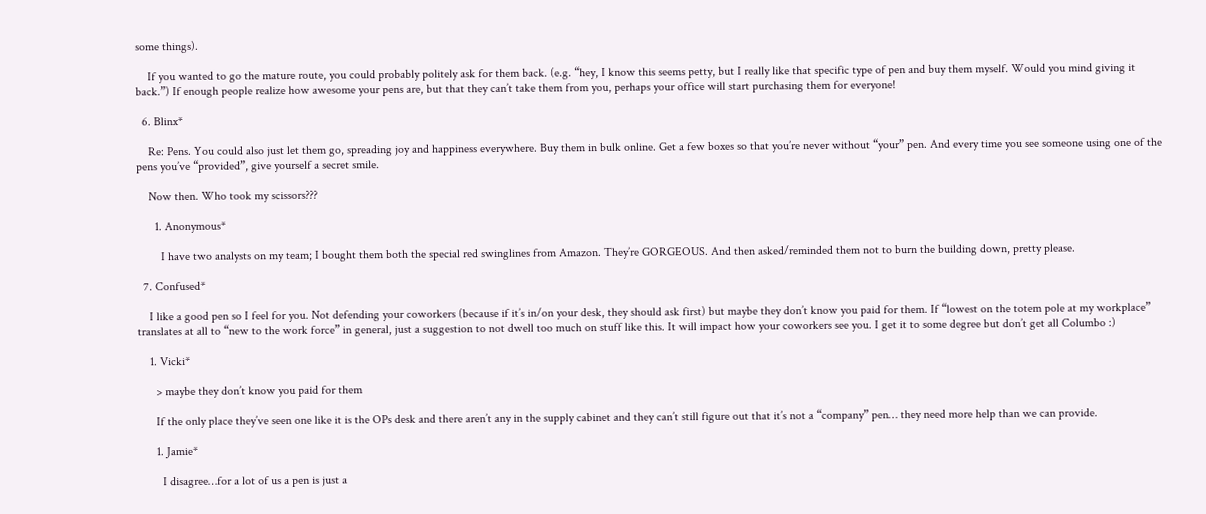some things).

    If you wanted to go the mature route, you could probably politely ask for them back. (e.g. “hey, I know this seems petty, but I really like that specific type of pen and buy them myself. Would you mind giving it back.”) If enough people realize how awesome your pens are, but that they can’t take them from you, perhaps your office will start purchasing them for everyone!

  6. Blinx*

    Re: Pens. You could also just let them go, spreading joy and happiness everywhere. Buy them in bulk online. Get a few boxes so that you’re never without “your” pen. And every time you see someone using one of the pens you’ve “provided”, give yourself a secret smile.

    Now then. Who took my scissors???

      1. Anonymous*

        I have two analysts on my team; I bought them both the special red swinglines from Amazon. They’re GORGEOUS. And then asked/reminded them not to burn the building down, pretty please.

  7. Confused*

    I like a good pen so I feel for you. Not defending your coworkers (because if it’s in/on your desk, they should ask first) but maybe they don’t know you paid for them. If “lowest on the totem pole at my workplace” translates at all to “new to the work force” in general, just a suggestion to not dwell too much on stuff like this. It will impact how your coworkers see you. I get it to some degree but don’t get all Columbo :)

    1. Vicki*

      > maybe they don’t know you paid for them

      If the only place they’ve seen one like it is the OPs desk and there aren’t any in the supply cabinet and they can’t still figure out that it’s not a “company” pen… they need more help than we can provide.

      1. Jamie*

        I disagree…for a lot of us a pen is just a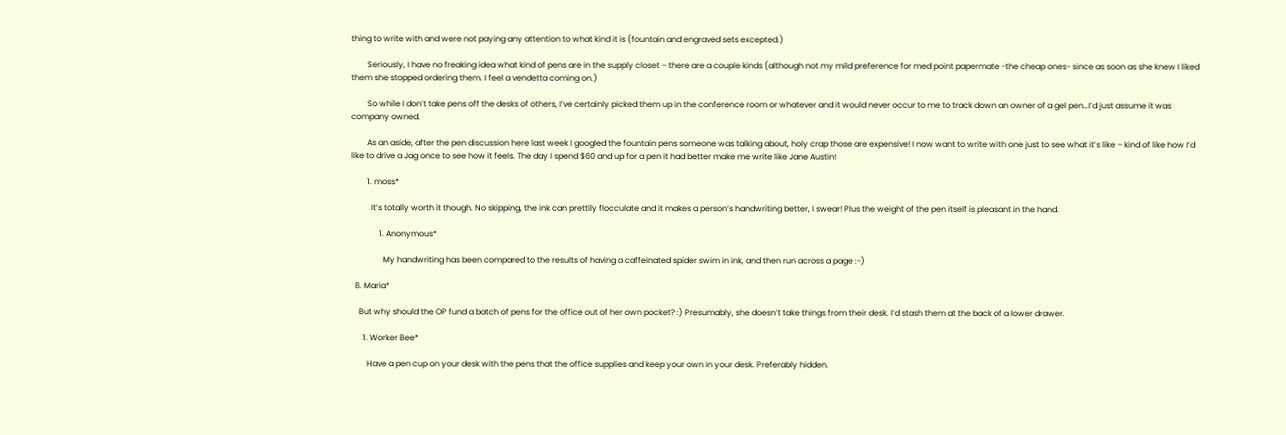thing to write with and were not paying any attention to what kind it is (fountain and engraved sets excepted.)

        Seriously, I have no freaking idea what kind of pens are in the supply closet – there are a couple kinds (although not my mild preference for med point papermate -the cheap ones- since as soon as she knew I liked them she stopped ordering them. I feel a vendetta coming on.)

        So while I don’t take pens off the desks of others, I’ve certainly picked them up in the conference room or whatever and it would never occur to me to track down an owner of a gel pen…I’d just assume it was company owned.

        As an aside, after the pen discussion here last week I googled the fountain pens someone was talking about, holy crap those are expensive! I now want to write with one just to see what it’s like – kind of like how I’d like to drive a Jag once to see how it feels. The day I spend $60 and up for a pen it had better make me write like Jane Austin!

        1. moss*

          It’s totally worth it though. No skipping, the ink can prettily flocculate and it makes a person’s handwriting better, I swear! Plus the weight of the pen itself is pleasant in the hand.

              1. Anonymous*

                My handwriting has been compared to the results of having a caffeinated spider swim in ink, and then run across a page :-)

  8. Maria*

    But why should the OP fund a batch of pens for the office out of her own pocket? :) Presumably, she doesn’t take things from their desk. I’d stash them at the back of a lower drawer.

      1. Worker Bee*

        Have a pen cup on your desk with the pens that the office supplies and keep your own in your desk. Preferably hidden.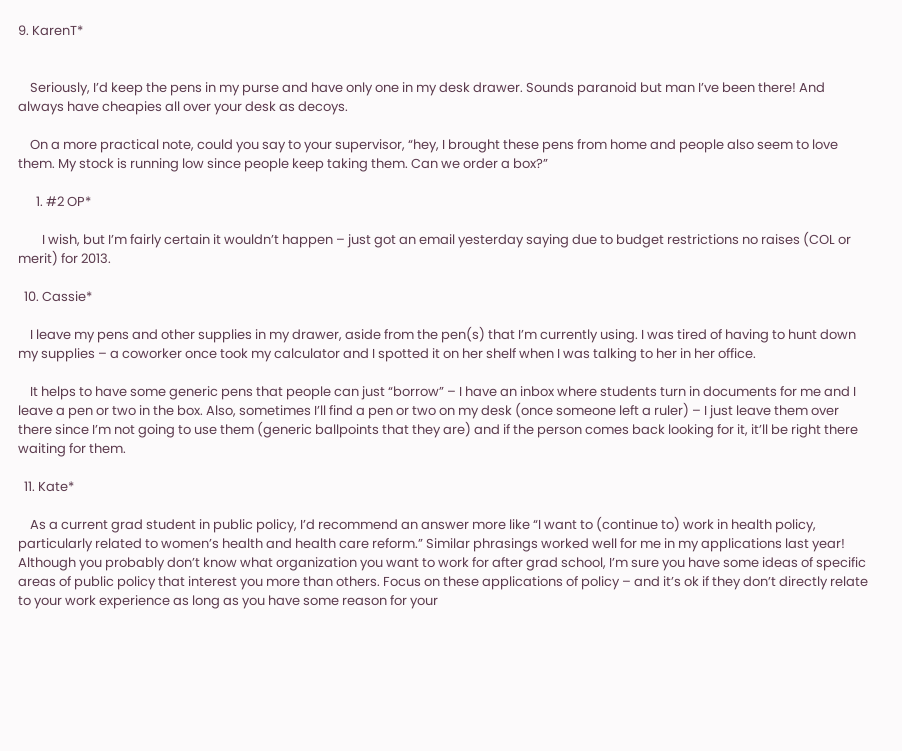9. KarenT*


    Seriously, I’d keep the pens in my purse and have only one in my desk drawer. Sounds paranoid but man I’ve been there! And always have cheapies all over your desk as decoys.

    On a more practical note, could you say to your supervisor, “hey, I brought these pens from home and people also seem to love them. My stock is running low since people keep taking them. Can we order a box?”

      1. #2 OP*

        I wish, but I’m fairly certain it wouldn’t happen – just got an email yesterday saying due to budget restrictions no raises (COL or merit) for 2013.

  10. Cassie*

    I leave my pens and other supplies in my drawer, aside from the pen(s) that I’m currently using. I was tired of having to hunt down my supplies – a coworker once took my calculator and I spotted it on her shelf when I was talking to her in her office.

    It helps to have some generic pens that people can just “borrow” – I have an inbox where students turn in documents for me and I leave a pen or two in the box. Also, sometimes I’ll find a pen or two on my desk (once someone left a ruler) – I just leave them over there since I’m not going to use them (generic ballpoints that they are) and if the person comes back looking for it, it’ll be right there waiting for them.

  11. Kate*

    As a current grad student in public policy, I’d recommend an answer more like “I want to (continue to) work in health policy, particularly related to women’s health and health care reform.” Similar phrasings worked well for me in my applications last year! Although you probably don’t know what organization you want to work for after grad school, I’m sure you have some ideas of specific areas of public policy that interest you more than others. Focus on these applications of policy – and it’s ok if they don’t directly relate to your work experience as long as you have some reason for your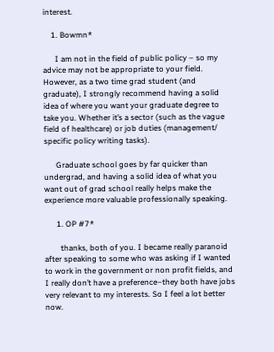interest.

    1. Bowmn*

      I am not in the field of public policy – so my advice may not be appropriate to your field. However, as a two time grad student (and graduate), I strongly recommend having a solid idea of where you want your graduate degree to take you. Whether it’s a sector (such as the vague field of healthcare) or job duties (management/ specific policy writing tasks).

      Graduate school goes by far quicker than undergrad, and having a solid idea of what you want out of grad school really helps make the experience more valuable professionally speaking.

      1. OP #7*

        thanks, both of you. I became really paranoid after speaking to some who was asking if I wanted to work in the government or non profit fields, and I really don’t have a preference–they both have jobs very relevant to my interests. So I feel a lot better now.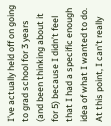I’ve actually held off on going to grad school for 3 years (and been thinking about it for 5) because I didn’t feel that I had a specific enough idea of what I wanted to do. At this point, I can’t really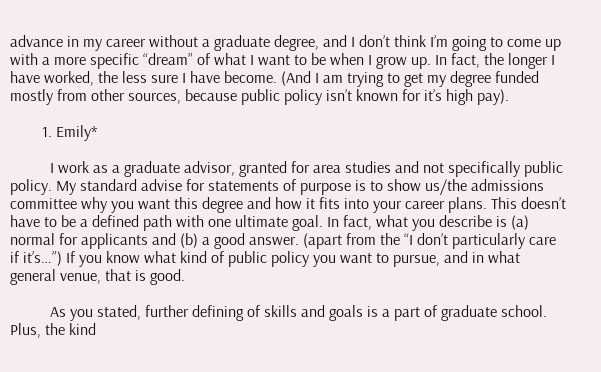advance in my career without a graduate degree, and I don’t think I’m going to come up with a more specific “dream” of what I want to be when I grow up. In fact, the longer I have worked, the less sure I have become. (And I am trying to get my degree funded mostly from other sources, because public policy isn’t known for it’s high pay).

        1. Emily*

          I work as a graduate advisor, granted for area studies and not specifically public policy. My standard advise for statements of purpose is to show us/the admissions committee why you want this degree and how it fits into your career plans. This doesn’t have to be a defined path with one ultimate goal. In fact, what you describe is (a) normal for applicants and (b) a good answer. (apart from the “I don’t particularly care if it’s…”) If you know what kind of public policy you want to pursue, and in what general venue, that is good.

          As you stated, further defining of skills and goals is a part of graduate school. Plus, the kind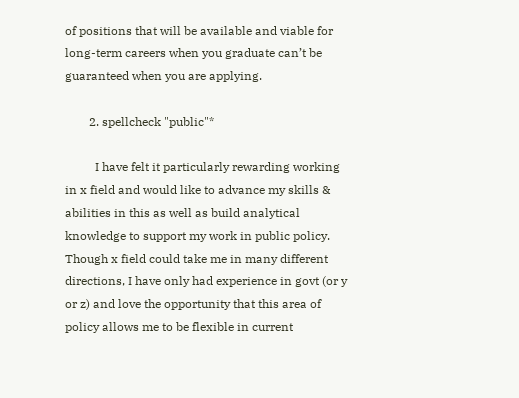of positions that will be available and viable for long-term careers when you graduate can’t be guaranteed when you are applying.

        2. spellcheck "public"*

          I have felt it particularly rewarding working in x field and would like to advance my skills & abilities in this as well as build analytical knowledge to support my work in public policy. Though x field could take me in many different directions, I have only had experience in govt (or y or z) and love the opportunity that this area of policy allows me to be flexible in current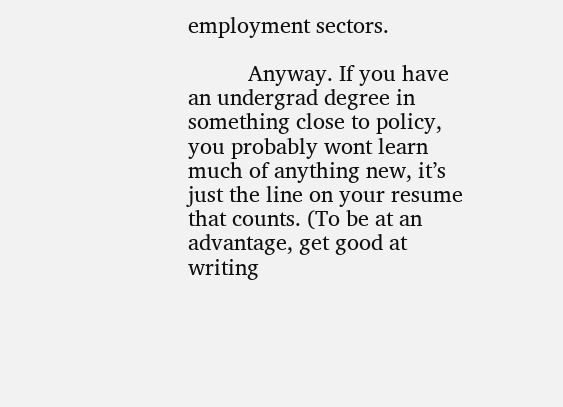employment sectors.

          Anyway. If you have an undergrad degree in something close to policy, you probably wont learn much of anything new, it’s just the line on your resume that counts. (To be at an advantage, get good at writing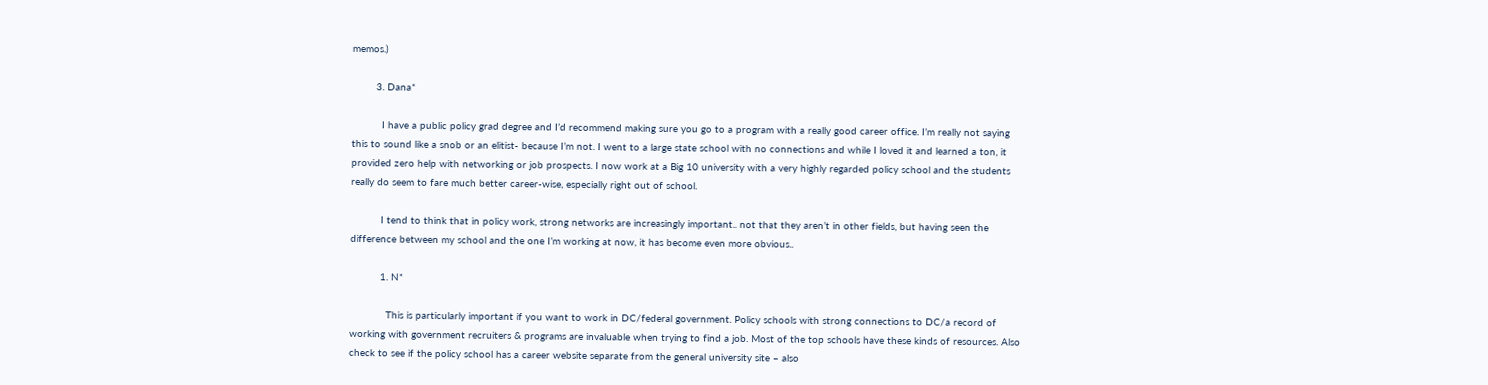memos.)

        3. Dana*

          I have a public policy grad degree and I’d recommend making sure you go to a program with a really good career office. I’m really not saying this to sound like a snob or an elitist- because I’m not. I went to a large state school with no connections and while I loved it and learned a ton, it provided zero help with networking or job prospects. I now work at a Big 10 university with a very highly regarded policy school and the students really do seem to fare much better career-wise, especially right out of school.

          I tend to think that in policy work, strong networks are increasingly important.. not that they aren’t in other fields, but having seen the difference between my school and the one I’m working at now, it has become even more obvious..

          1. N*

            This is particularly important if you want to work in DC/federal government. Policy schools with strong connections to DC/a record of working with government recruiters & programs are invaluable when trying to find a job. Most of the top schools have these kinds of resources. Also check to see if the policy school has a career website separate from the general university site – also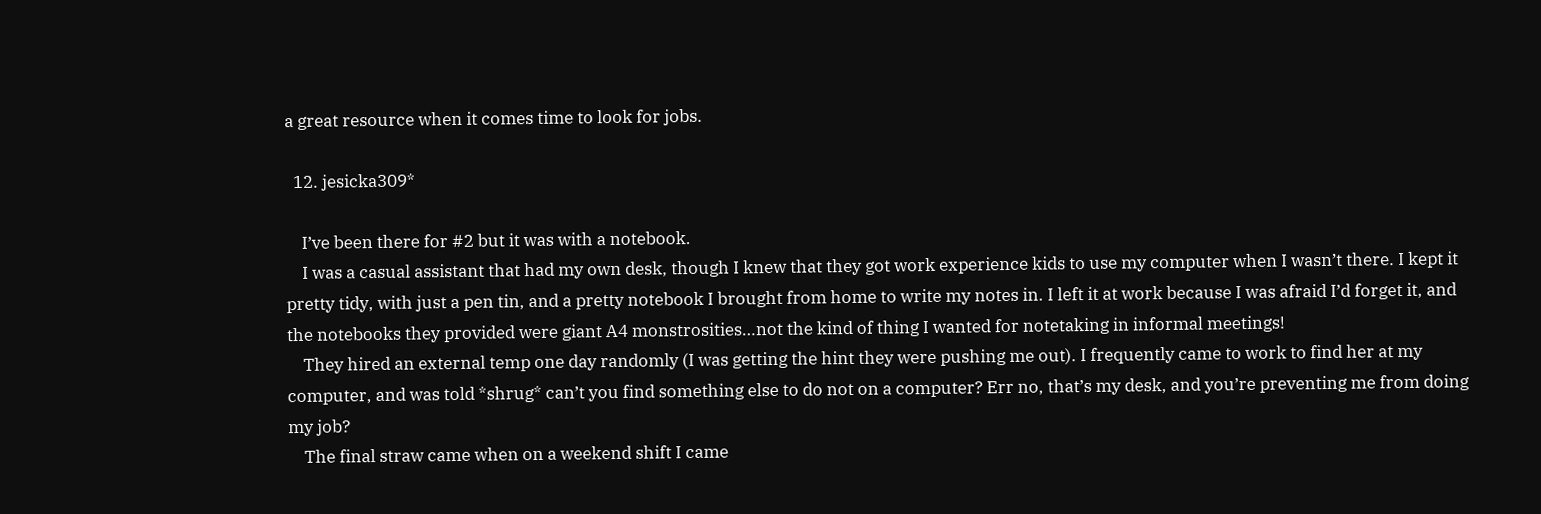a great resource when it comes time to look for jobs.

  12. jesicka309*

    I’ve been there for #2 but it was with a notebook.
    I was a casual assistant that had my own desk, though I knew that they got work experience kids to use my computer when I wasn’t there. I kept it pretty tidy, with just a pen tin, and a pretty notebook I brought from home to write my notes in. I left it at work because I was afraid I’d forget it, and the notebooks they provided were giant A4 monstrosities…not the kind of thing I wanted for notetaking in informal meetings!
    They hired an external temp one day randomly (I was getting the hint they were pushing me out). I frequently came to work to find her at my computer, and was told *shrug* can’t you find something else to do not on a computer? Err no, that’s my desk, and you’re preventing me from doing my job?
    The final straw came when on a weekend shift I came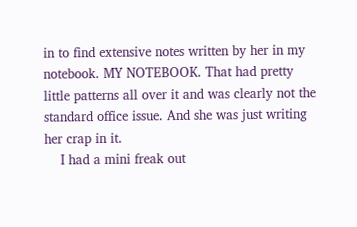in to find extensive notes written by her in my notebook. MY NOTEBOOK. That had pretty little patterns all over it and was clearly not the standard office issue. And she was just writing her crap in it.
    I had a mini freak out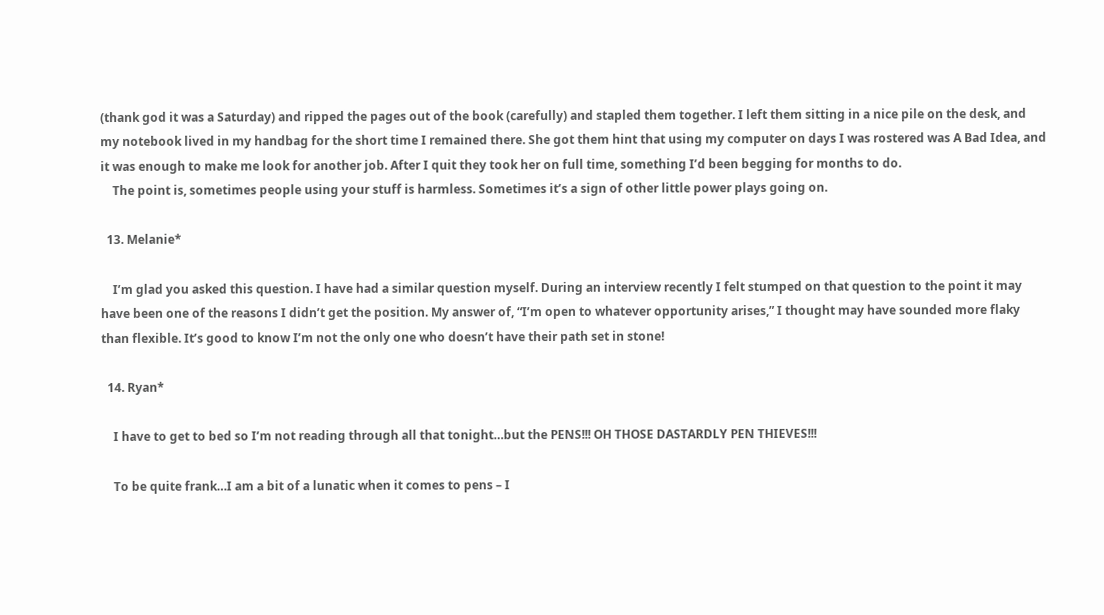(thank god it was a Saturday) and ripped the pages out of the book (carefully) and stapled them together. I left them sitting in a nice pile on the desk, and my notebook lived in my handbag for the short time I remained there. She got them hint that using my computer on days I was rostered was A Bad Idea, and it was enough to make me look for another job. After I quit they took her on full time, something I’d been begging for months to do.
    The point is, sometimes people using your stuff is harmless. Sometimes it’s a sign of other little power plays going on.

  13. Melanie*

    I’m glad you asked this question. I have had a similar question myself. During an interview recently I felt stumped on that question to the point it may have been one of the reasons I didn’t get the position. My answer of, “I’m open to whatever opportunity arises,” I thought may have sounded more flaky than flexible. It’s good to know I’m not the only one who doesn’t have their path set in stone!

  14. Ryan*

    I have to get to bed so I’m not reading through all that tonight…but the PENS!!! OH THOSE DASTARDLY PEN THIEVES!!!

    To be quite frank…I am a bit of a lunatic when it comes to pens – I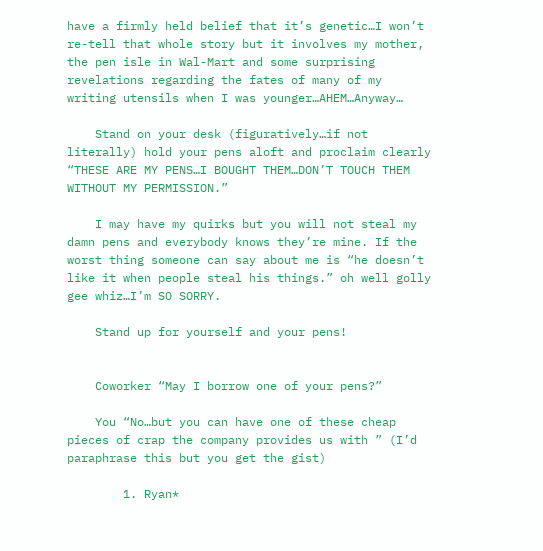have a firmly held belief that it’s genetic…I won’t re-tell that whole story but it involves my mother, the pen isle in Wal-Mart and some surprising revelations regarding the fates of many of my writing utensils when I was younger…AHEM…Anyway…

    Stand on your desk (figuratively…if not literally) hold your pens aloft and proclaim clearly “THESE ARE MY PENS…I BOUGHT THEM…DON’T TOUCH THEM WITHOUT MY PERMISSION.”

    I may have my quirks but you will not steal my damn pens and everybody knows they’re mine. If the worst thing someone can say about me is “he doesn’t like it when people steal his things.” oh well golly gee whiz…I’m SO SORRY.

    Stand up for yourself and your pens!


    Coworker “May I borrow one of your pens?”

    You “No…but you can have one of these cheap pieces of crap the company provides us with ” (I’d paraphrase this but you get the gist)

        1. Ryan*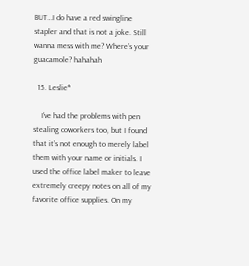BUT…I do have a red swingline stapler and that is not a joke. Still wanna mess with me? Where’s your guacamole? hahahah

  15. Leslie*

    I’ve had the problems with pen stealing coworkers too, but I found that it’s not enough to merely label them with your name or initials. I used the office label maker to leave extremely creepy notes on all of my favorite office supplies. On my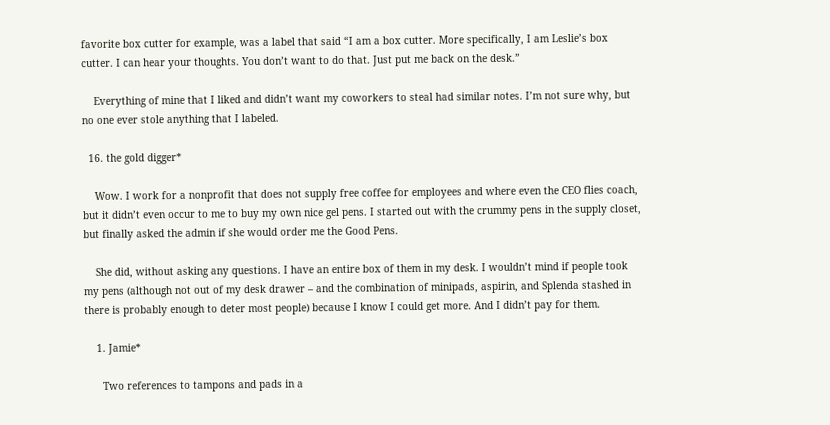favorite box cutter for example, was a label that said “I am a box cutter. More specifically, I am Leslie’s box cutter. I can hear your thoughts. You don’t want to do that. Just put me back on the desk.”

    Everything of mine that I liked and didn’t want my coworkers to steal had similar notes. I’m not sure why, but no one ever stole anything that I labeled.

  16. the gold digger*

    Wow. I work for a nonprofit that does not supply free coffee for employees and where even the CEO flies coach, but it didn’t even occur to me to buy my own nice gel pens. I started out with the crummy pens in the supply closet, but finally asked the admin if she would order me the Good Pens.

    She did, without asking any questions. I have an entire box of them in my desk. I wouldn’t mind if people took my pens (although not out of my desk drawer – and the combination of minipads, aspirin, and Splenda stashed in there is probably enough to deter most people) because I know I could get more. And I didn’t pay for them.

    1. Jamie*

      Two references to tampons and pads in a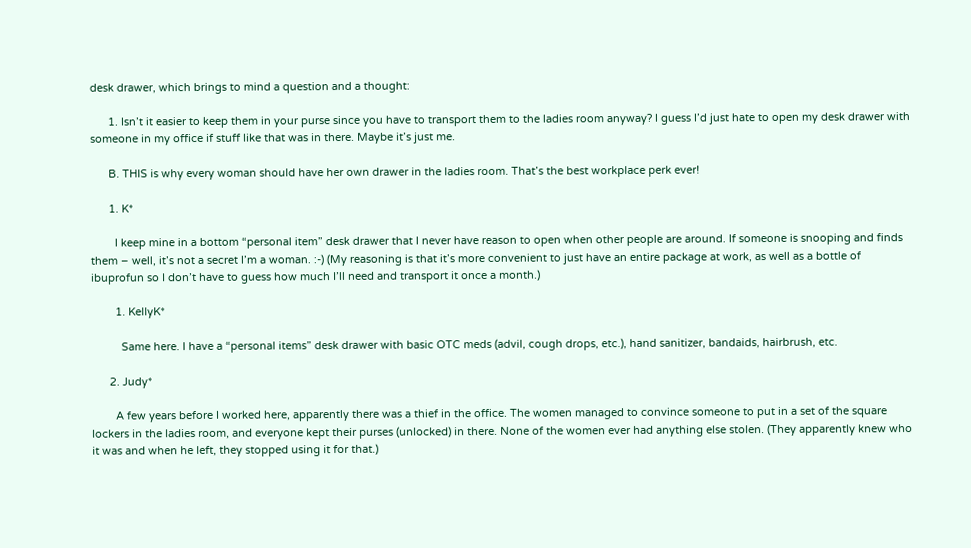desk drawer, which brings to mind a question and a thought:

      1. Isn’t it easier to keep them in your purse since you have to transport them to the ladies room anyway? I guess I’d just hate to open my desk drawer with someone in my office if stuff like that was in there. Maybe it’s just me.

      B. THIS is why every woman should have her own drawer in the ladies room. That’s the best workplace perk ever!

      1. K*

        I keep mine in a bottom “personal item” desk drawer that I never have reason to open when other people are around. If someone is snooping and finds them – well, it’s not a secret I’m a woman. :-) (My reasoning is that it’s more convenient to just have an entire package at work, as well as a bottle of ibuprofun so I don’t have to guess how much I’ll need and transport it once a month.)

        1. KellyK*

          Same here. I have a “personal items” desk drawer with basic OTC meds (advil, cough drops, etc.), hand sanitizer, bandaids, hairbrush, etc.

      2. Judy*

        A few years before I worked here, apparently there was a thief in the office. The women managed to convince someone to put in a set of the square lockers in the ladies room, and everyone kept their purses (unlocked) in there. None of the women ever had anything else stolen. (They apparently knew who it was and when he left, they stopped using it for that.)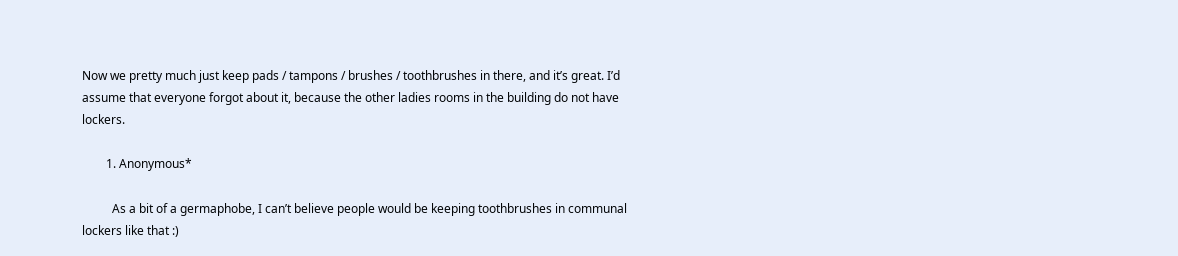Now we pretty much just keep pads / tampons / brushes / toothbrushes in there, and it’s great. I’d assume that everyone forgot about it, because the other ladies rooms in the building do not have lockers.

        1. Anonymous*

          As a bit of a germaphobe, I can’t believe people would be keeping toothbrushes in communal lockers like that :)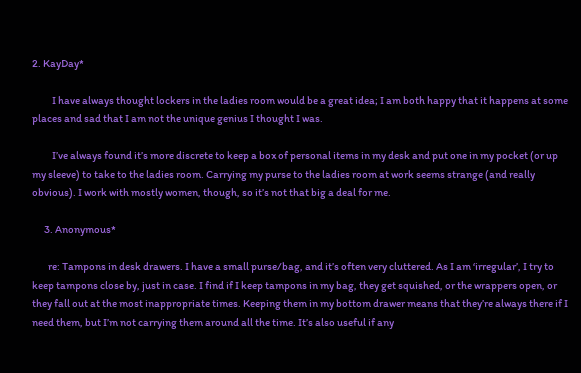2. KayDay*

          I have always thought lockers in the ladies room would be a great idea; I am both happy that it happens at some places and sad that I am not the unique genius I thought I was.

          I’ve always found it’s more discrete to keep a box of personal items in my desk and put one in my pocket (or up my sleeve) to take to the ladies room. Carrying my purse to the ladies room at work seems strange (and really obvious). I work with mostly women, though, so it’s not that big a deal for me.

      3. Anonymous*

        re: Tampons in desk drawers. I have a small purse/bag, and it’s often very cluttered. As I am ‘irregular’, I try to keep tampons close by, just in case. I find if I keep tampons in my bag, they get squished, or the wrappers open, or they fall out at the most inappropriate times. Keeping them in my bottom drawer means that they’re always there if I need them, but I’m not carrying them around all the time. It’s also useful if any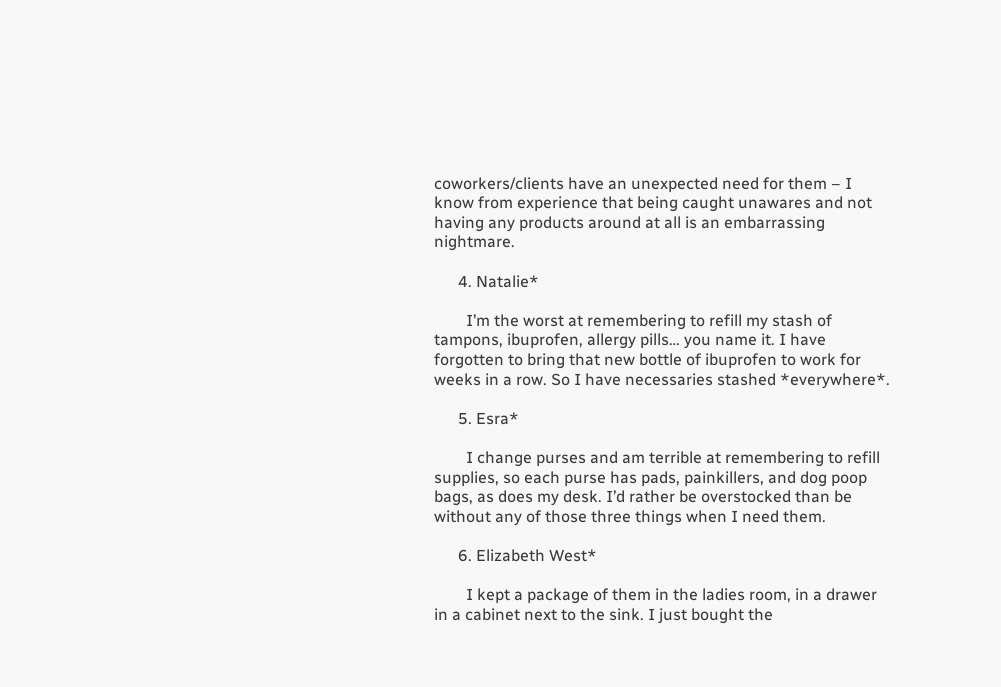coworkers/clients have an unexpected need for them – I know from experience that being caught unawares and not having any products around at all is an embarrassing nightmare.

      4. Natalie*

        I’m the worst at remembering to refill my stash of tampons, ibuprofen, allergy pills… you name it. I have forgotten to bring that new bottle of ibuprofen to work for weeks in a row. So I have necessaries stashed *everywhere*.

      5. Esra*

        I change purses and am terrible at remembering to refill supplies, so each purse has pads, painkillers, and dog poop bags, as does my desk. I’d rather be overstocked than be without any of those three things when I need them.

      6. Elizabeth West*

        I kept a package of them in the ladies room, in a drawer in a cabinet next to the sink. I just bought the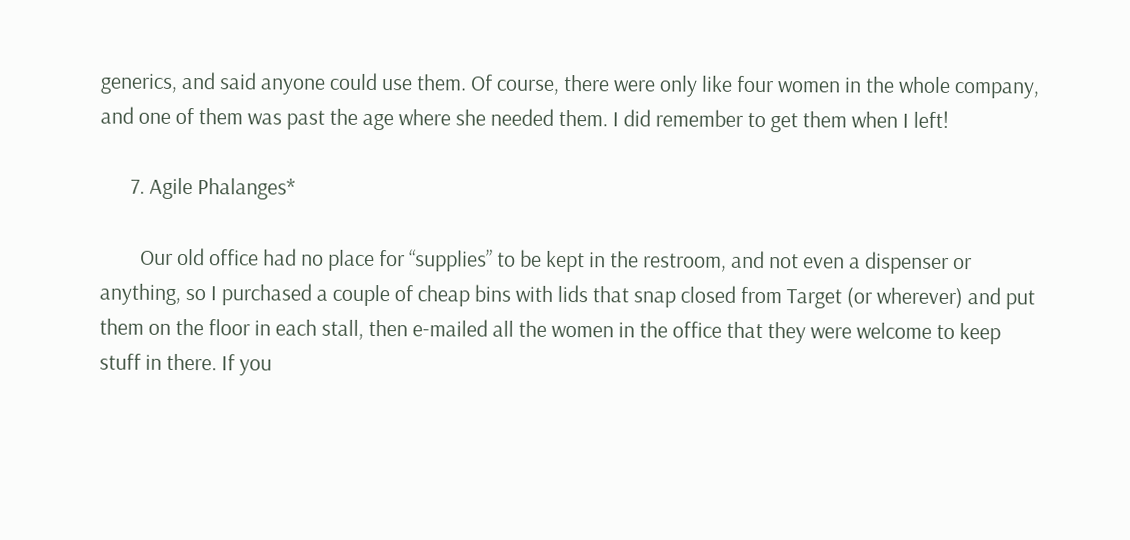generics, and said anyone could use them. Of course, there were only like four women in the whole company, and one of them was past the age where she needed them. I did remember to get them when I left!

      7. Agile Phalanges*

        Our old office had no place for “supplies” to be kept in the restroom, and not even a dispenser or anything, so I purchased a couple of cheap bins with lids that snap closed from Target (or wherever) and put them on the floor in each stall, then e-mailed all the women in the office that they were welcome to keep stuff in there. If you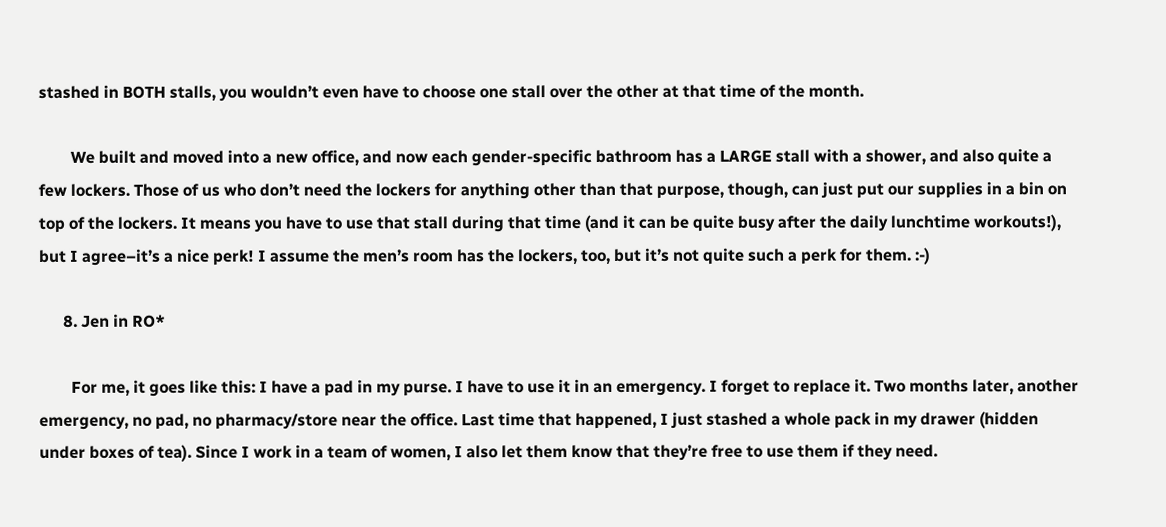stashed in BOTH stalls, you wouldn’t even have to choose one stall over the other at that time of the month.

        We built and moved into a new office, and now each gender-specific bathroom has a LARGE stall with a shower, and also quite a few lockers. Those of us who don’t need the lockers for anything other than that purpose, though, can just put our supplies in a bin on top of the lockers. It means you have to use that stall during that time (and it can be quite busy after the daily lunchtime workouts!), but I agree–it’s a nice perk! I assume the men’s room has the lockers, too, but it’s not quite such a perk for them. :-)

      8. Jen in RO*

        For me, it goes like this: I have a pad in my purse. I have to use it in an emergency. I forget to replace it. Two months later, another emergency, no pad, no pharmacy/store near the office. Last time that happened, I just stashed a whole pack in my drawer (hidden under boxes of tea). Since I work in a team of women, I also let them know that they’re free to use them if they need.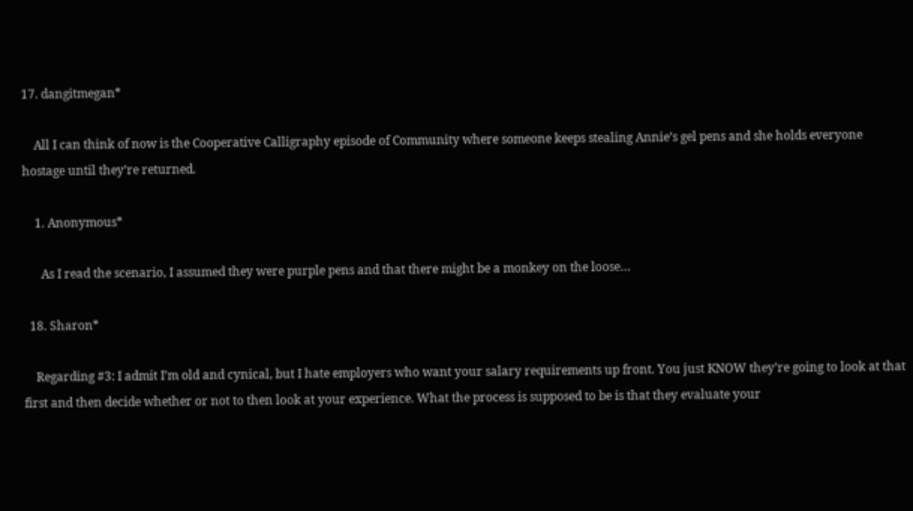17. dangitmegan*

    All I can think of now is the Cooperative Calligraphy episode of Community where someone keeps stealing Annie’s gel pens and she holds everyone hostage until they’re returned.

    1. Anonymous*

      As I read the scenario, I assumed they were purple pens and that there might be a monkey on the loose…

  18. Sharon*

    Regarding #3: I admit I’m old and cynical, but I hate employers who want your salary requirements up front. You just KNOW they’re going to look at that first and then decide whether or not to then look at your experience. What the process is supposed to be is that they evaluate your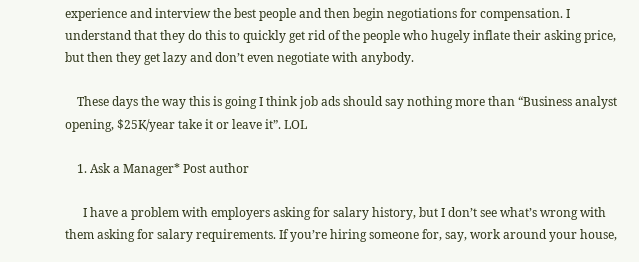experience and interview the best people and then begin negotiations for compensation. I understand that they do this to quickly get rid of the people who hugely inflate their asking price, but then they get lazy and don’t even negotiate with anybody.

    These days the way this is going I think job ads should say nothing more than “Business analyst opening, $25K/year take it or leave it”. LOL

    1. Ask a Manager* Post author

      I have a problem with employers asking for salary history, but I don’t see what’s wrong with them asking for salary requirements. If you’re hiring someone for, say, work around your house,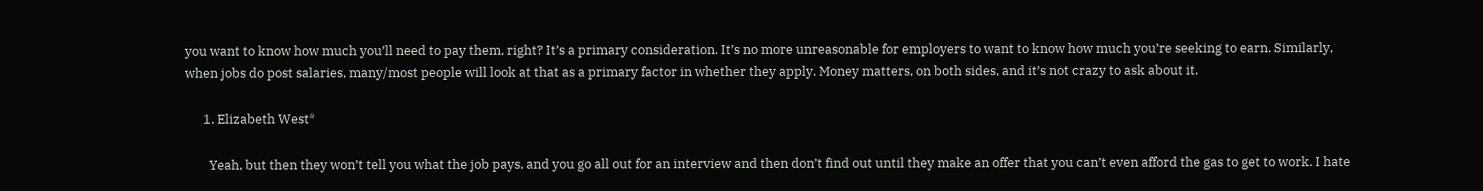you want to know how much you’ll need to pay them, right? It’s a primary consideration. It’s no more unreasonable for employers to want to know how much you’re seeking to earn. Similarly, when jobs do post salaries, many/most people will look at that as a primary factor in whether they apply. Money matters, on both sides, and it’s not crazy to ask about it.

      1. Elizabeth West*

        Yeah, but then they won’t tell you what the job pays, and you go all out for an interview and then don’t find out until they make an offer that you can’t even afford the gas to get to work. I hate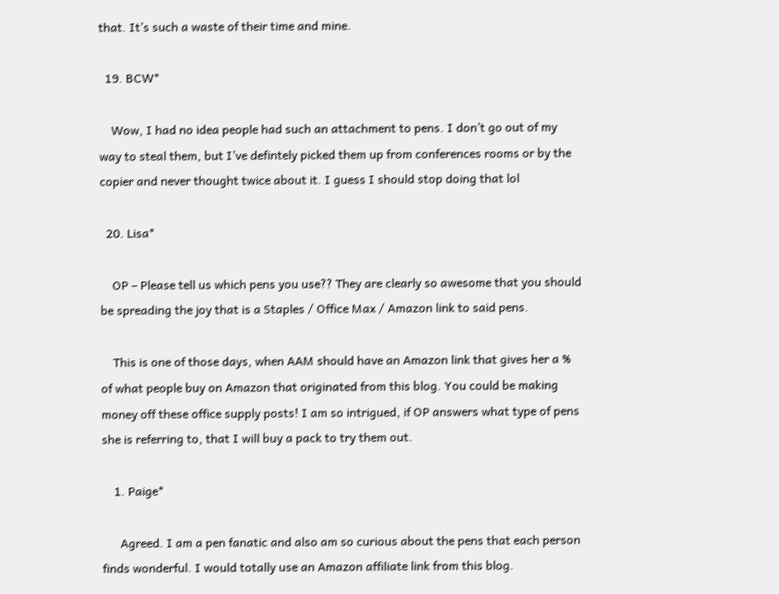that. It’s such a waste of their time and mine.

  19. BCW*

    Wow, I had no idea people had such an attachment to pens. I don’t go out of my way to steal them, but I’ve defintely picked them up from conferences rooms or by the copier and never thought twice about it. I guess I should stop doing that lol

  20. Lisa*

    OP – Please tell us which pens you use?? They are clearly so awesome that you should be spreading the joy that is a Staples / Office Max / Amazon link to said pens.

    This is one of those days, when AAM should have an Amazon link that gives her a % of what people buy on Amazon that originated from this blog. You could be making money off these office supply posts! I am so intrigued, if OP answers what type of pens she is referring to, that I will buy a pack to try them out.

    1. Paige*

      Agreed. I am a pen fanatic and also am so curious about the pens that each person finds wonderful. I would totally use an Amazon affiliate link from this blog.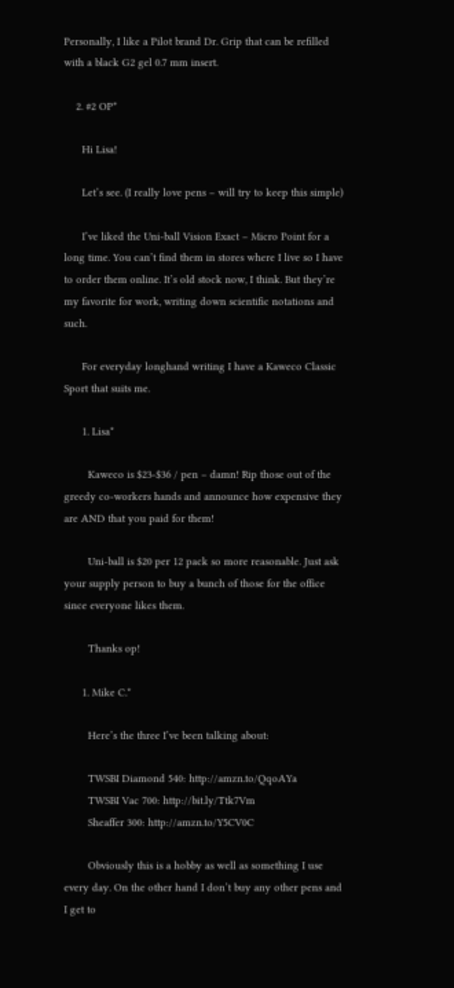Personally, I like a Pilot brand Dr. Grip that can be refilled with a black G2 gel 0.7 mm insert.

    2. #2 OP*

      Hi Lisa!

      Let’s see. (I really love pens – will try to keep this simple)

      I’ve liked the Uni-ball Vision Exact – Micro Point for a long time. You can’t find them in stores where I live so I have to order them online. It’s old stock now, I think. But they’re my favorite for work, writing down scientific notations and such.

      For everyday longhand writing I have a Kaweco Classic Sport that suits me.

      1. Lisa*

        Kaweco is $23-$36 / pen – damn! Rip those out of the greedy co-workers hands and announce how expensive they are AND that you paid for them!

        Uni-ball is $20 per 12 pack so more reasonable. Just ask your supply person to buy a bunch of those for the office since everyone likes them.

        Thanks op!

      1. Mike C.*

        Here’s the three I’ve been talking about:

        TWSBI Diamond 540: http://amzn.to/QqoAYa
        TWSBI Vac 700: http://bit.ly/Ttk7Vm
        Sheaffer 300: http://amzn.to/Y5CV0C

        Obviously this is a hobby as well as something I use every day. On the other hand I don’t buy any other pens and I get to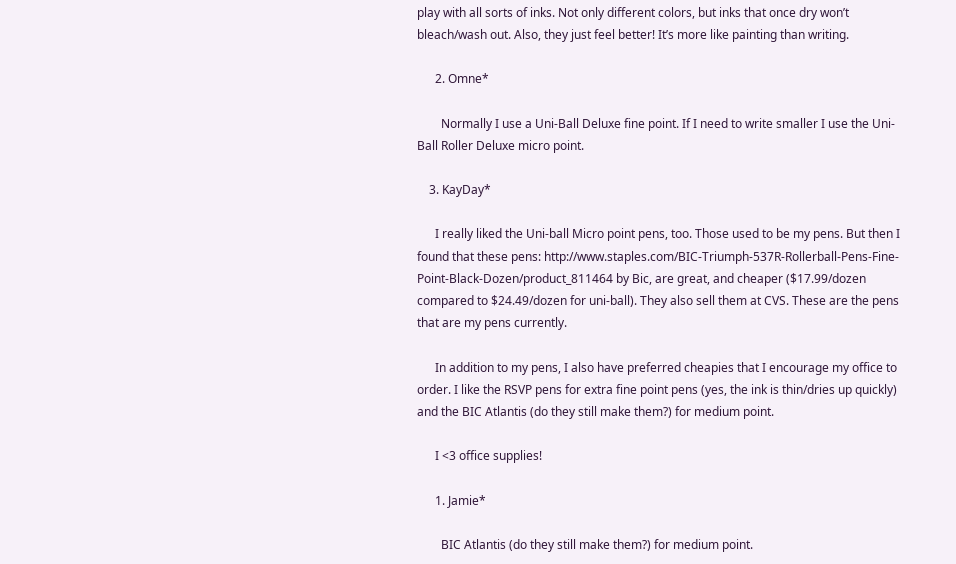play with all sorts of inks. Not only different colors, but inks that once dry won’t bleach/wash out. Also, they just feel better! It’s more like painting than writing.

      2. Omne*

        Normally I use a Uni-Ball Deluxe fine point. If I need to write smaller I use the Uni-Ball Roller Deluxe micro point.

    3. KayDay*

      I really liked the Uni-ball Micro point pens, too. Those used to be my pens. But then I found that these pens: http://www.staples.com/BIC-Triumph-537R-Rollerball-Pens-Fine-Point-Black-Dozen/product_811464 by Bic, are great, and cheaper ($17.99/dozen compared to $24.49/dozen for uni-ball). They also sell them at CVS. These are the pens that are my pens currently.

      In addition to my pens, I also have preferred cheapies that I encourage my office to order. I like the RSVP pens for extra fine point pens (yes, the ink is thin/dries up quickly) and the BIC Atlantis (do they still make them?) for medium point.

      I <3 office supplies!

      1. Jamie*

        BIC Atlantis (do they still make them?) for medium point.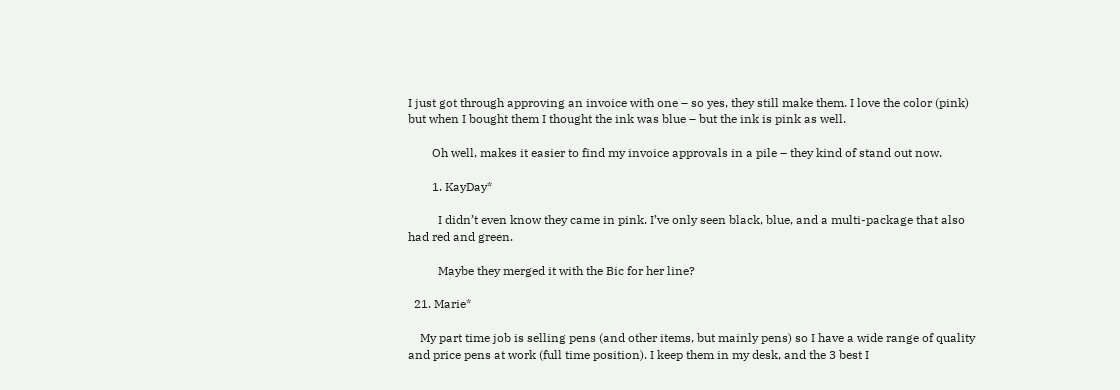I just got through approving an invoice with one – so yes, they still make them. I love the color (pink) but when I bought them I thought the ink was blue – but the ink is pink as well.

        Oh well, makes it easier to find my invoice approvals in a pile – they kind of stand out now.

        1. KayDay*

          I didn’t even know they came in pink. I’ve only seen black, blue, and a multi-package that also had red and green.

          Maybe they merged it with the Bic for her line?

  21. Marie*

    My part time job is selling pens (and other items, but mainly pens) so I have a wide range of quality and price pens at work (full time position). I keep them in my desk, and the 3 best I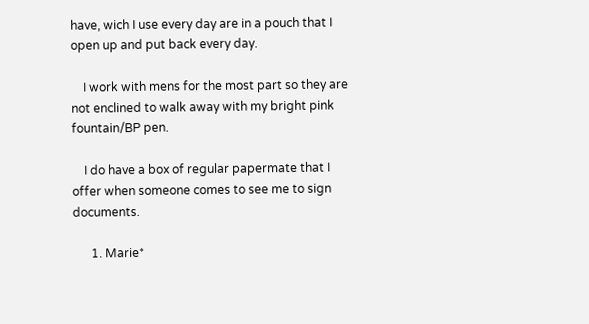have, wich I use every day are in a pouch that I open up and put back every day.

    I work with mens for the most part so they are not enclined to walk away with my bright pink fountain/BP pen.

    I do have a box of regular papermate that I offer when someone comes to see me to sign documents.

      1. Marie*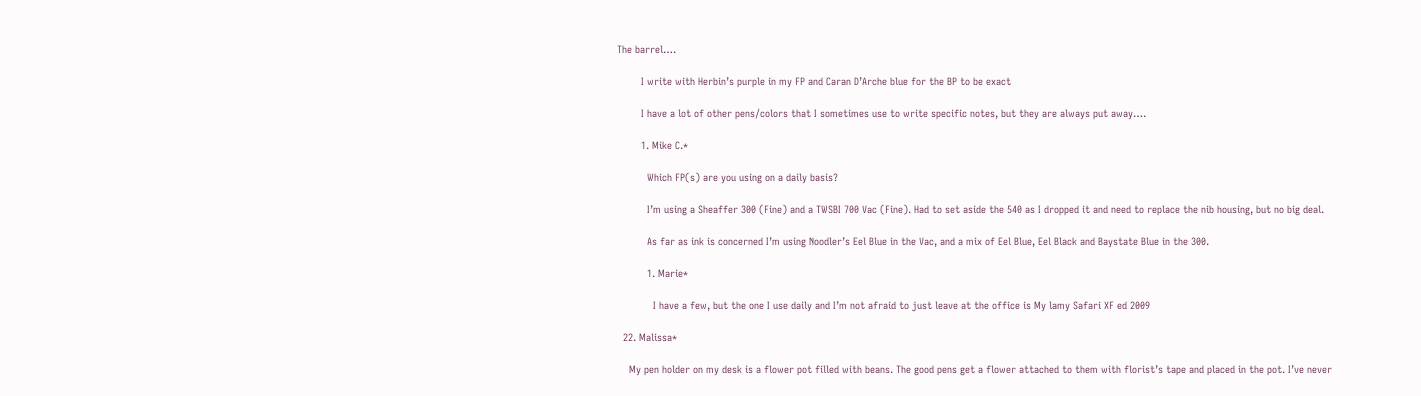The barrel….

        I write with Herbin’s purple in my FP and Caran D’Arche blue for the BP to be exact

        I have a lot of other pens/colors that I sometimes use to write specific notes, but they are always put away….

        1. Mike C.*

          Which FP(s) are you using on a daily basis?

          I’m using a Sheaffer 300 (Fine) and a TWSBI 700 Vac (Fine). Had to set aside the 540 as I dropped it and need to replace the nib housing, but no big deal.

          As far as ink is concerned I’m using Noodler’s Eel Blue in the Vac, and a mix of Eel Blue, Eel Black and Baystate Blue in the 300.

          1. Marie*

            I have a few, but the one I use daily and I’m not afraid to just leave at the office is My lamy Safari XF ed 2009

  22. Malissa*

    My pen holder on my desk is a flower pot filled with beans. The good pens get a flower attached to them with florist’s tape and placed in the pot. I’ve never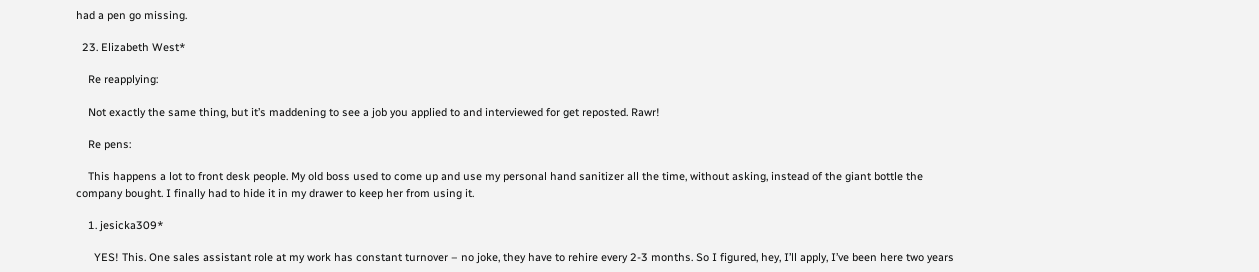had a pen go missing.

  23. Elizabeth West*

    Re reapplying:

    Not exactly the same thing, but it’s maddening to see a job you applied to and interviewed for get reposted. Rawr!

    Re pens:

    This happens a lot to front desk people. My old boss used to come up and use my personal hand sanitizer all the time, without asking, instead of the giant bottle the company bought. I finally had to hide it in my drawer to keep her from using it.

    1. jesicka309*

      YES! This. One sales assistant role at my work has constant turnover – no joke, they have to rehire every 2-3 months. So I figured, hey, I’ll apply, I’ve been here two years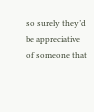so surely they’d be appreciative of someone that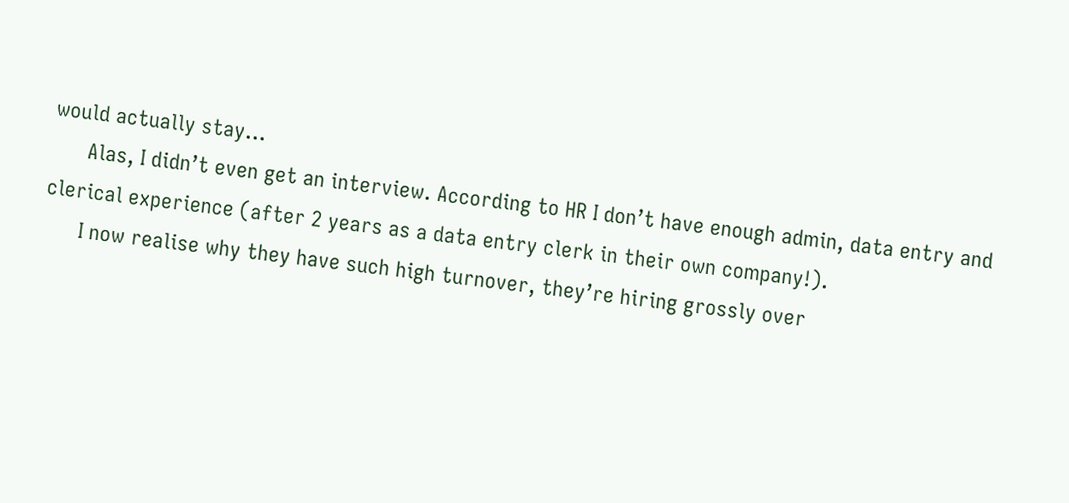would actually stay…
      Alas, I didn’t even get an interview. According to HR I don’t have enough admin, data entry and clerical experience (after 2 years as a data entry clerk in their own company!).
      I now realise why they have such high turnover, they’re hiring grossly over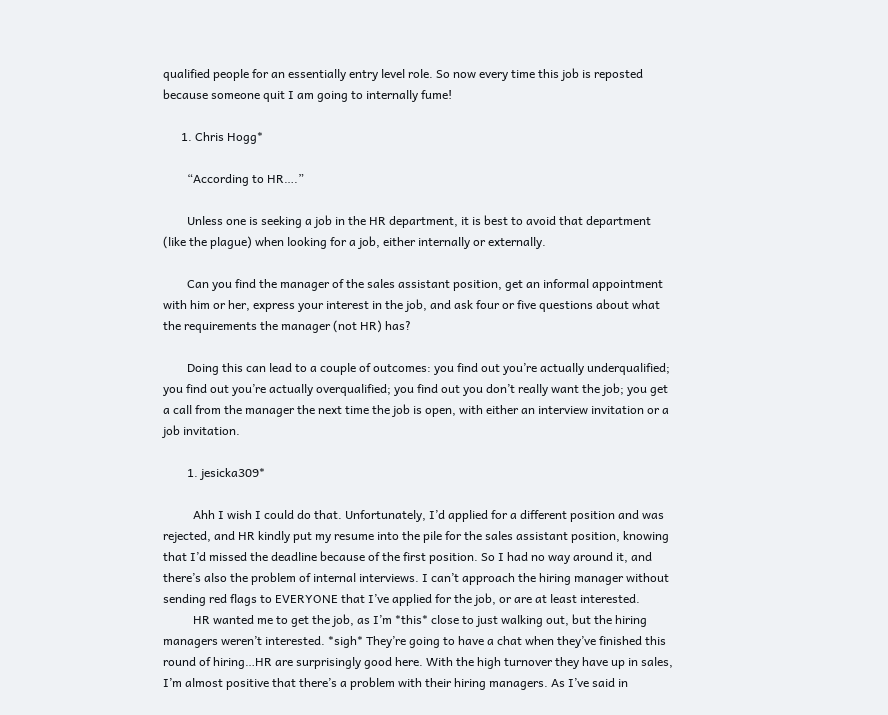qualified people for an essentially entry level role. So now every time this job is reposted because someone quit I am going to internally fume!

      1. Chris Hogg*

        “According to HR….”

        Unless one is seeking a job in the HR department, it is best to avoid that department (like the plague) when looking for a job, either internally or externally.

        Can you find the manager of the sales assistant position, get an informal appointment with him or her, express your interest in the job, and ask four or five questions about what the requirements the manager (not HR) has?

        Doing this can lead to a couple of outcomes: you find out you’re actually underqualified; you find out you’re actually overqualified; you find out you don’t really want the job; you get a call from the manager the next time the job is open, with either an interview invitation or a job invitation.

        1. jesicka309*

          Ahh I wish I could do that. Unfortunately, I’d applied for a different position and was rejected, and HR kindly put my resume into the pile for the sales assistant position, knowing that I’d missed the deadline because of the first position. So I had no way around it, and there’s also the problem of internal interviews. I can’t approach the hiring manager without sending red flags to EVERYONE that I’ve applied for the job, or are at least interested.
          HR wanted me to get the job, as I’m *this* close to just walking out, but the hiring managers weren’t interested. *sigh* They’re going to have a chat when they’ve finished this round of hiring…HR are surprisingly good here. With the high turnover they have up in sales, I’m almost positive that there’s a problem with their hiring managers. As I’ve said in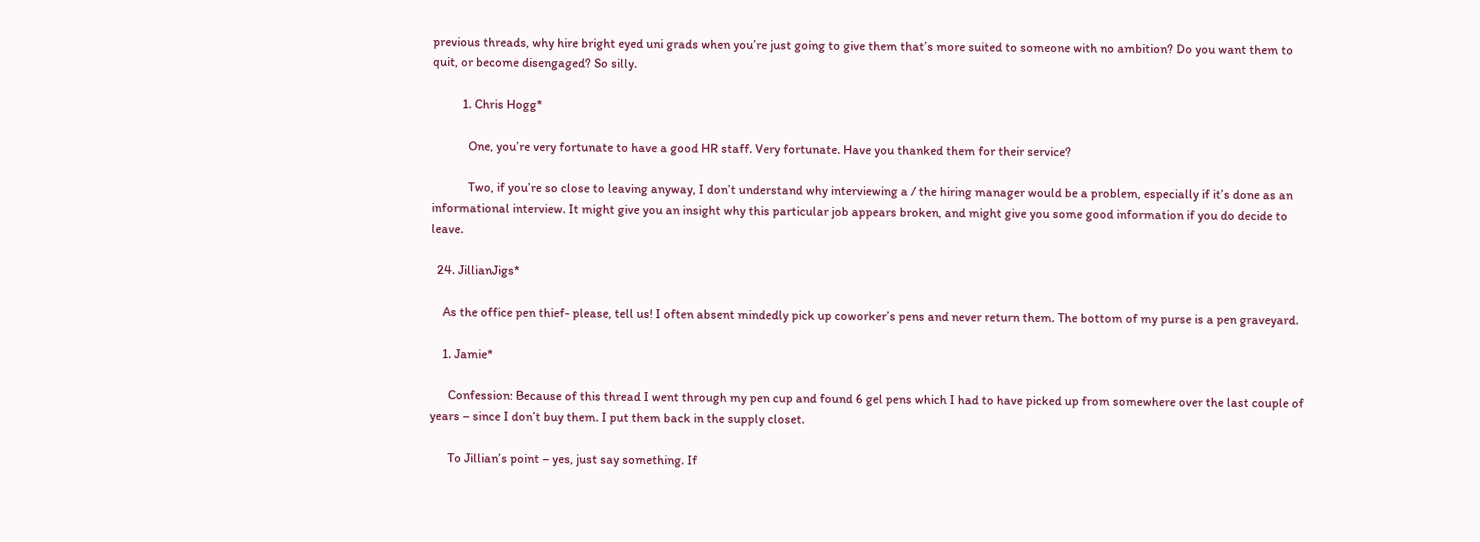previous threads, why hire bright eyed uni grads when you’re just going to give them that’s more suited to someone with no ambition? Do you want them to quit, or become disengaged? So silly.

          1. Chris Hogg*

            One, you’re very fortunate to have a good HR staff. Very fortunate. Have you thanked them for their service?

            Two, if you’re so close to leaving anyway, I don’t understand why interviewing a / the hiring manager would be a problem, especially if it’s done as an informational interview. It might give you an insight why this particular job appears broken, and might give you some good information if you do decide to leave.

  24. JillianJigs*

    As the office pen thief- please, tell us! I often absent mindedly pick up coworker’s pens and never return them. The bottom of my purse is a pen graveyard.

    1. Jamie*

      Confession: Because of this thread I went through my pen cup and found 6 gel pens which I had to have picked up from somewhere over the last couple of years – since I don’t buy them. I put them back in the supply closet.

      To Jillian’s point – yes, just say something. If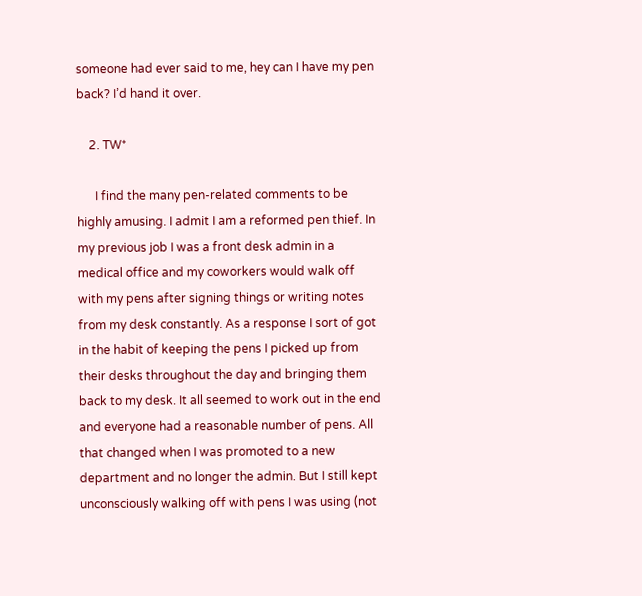someone had ever said to me, hey can I have my pen back? I’d hand it over.

    2. TW*

      I find the many pen-related comments to be highly amusing. I admit I am a reformed pen thief. In my previous job I was a front desk admin in a medical office and my coworkers would walk off with my pens after signing things or writing notes from my desk constantly. As a response I sort of got in the habit of keeping the pens I picked up from their desks throughout the day and bringing them back to my desk. It all seemed to work out in the end and everyone had a reasonable number of pens. All that changed when I was promoted to a new department and no longer the admin. But I still kept unconsciously walking off with pens I was using (not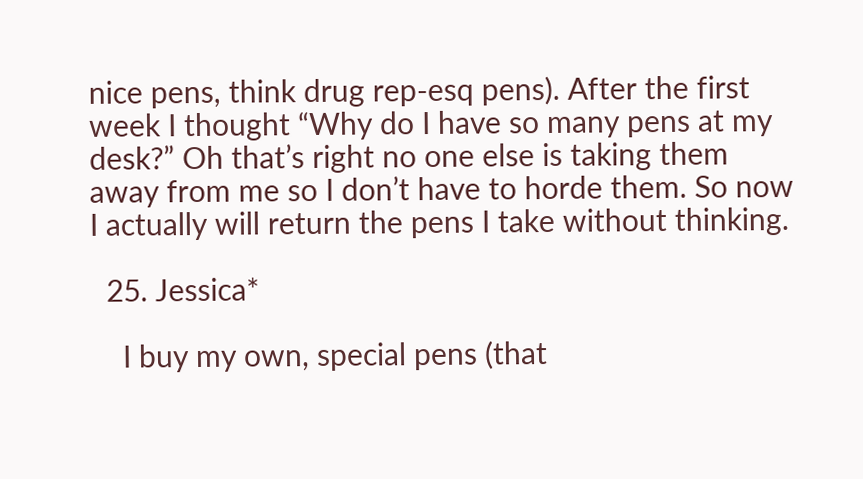nice pens, think drug rep-esq pens). After the first week I thought “Why do I have so many pens at my desk?” Oh that’s right no one else is taking them away from me so I don’t have to horde them. So now I actually will return the pens I take without thinking.

  25. Jessica*

    I buy my own, special pens (that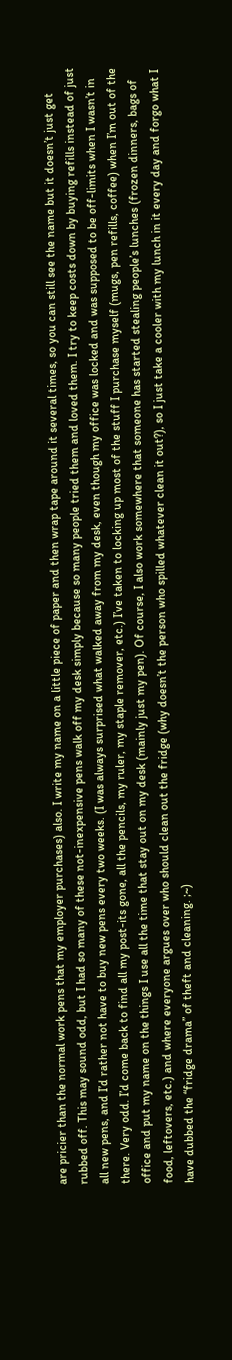are pricier than the normal work pens that my employer purchases) also. I write my name on a little piece of paper and then wrap tape around it several times, so you can still see the name but it doesn’t just get rubbed off. This may sound odd, but I had so many of these not-inexpensive pens walk off my desk simply because so many people tried them and loved them. I try to keep costs down by buying refills instead of just all new pens, and I’d rather not have to buy new pens every two weeks. (I was always surprised what walked away from my desk, even though my office was locked and was supposed to be off-limits when I wasn’t in there. Very odd. I’d come back to find all my post-its gone, all the pencils, my ruler, my staple remover, etc.) I’ve taken to locking up most of the stuff I purchase myself (mugs, pen refills, coffee) when I’m out of the office and put my name on the things I use all the time that stay out on my desk (mainly just my pen). Of course, I also work somewhere that someone has started stealing people’s lunches (frozen dinners, bags of food, leftovers, etc.) and where everyone argues over who should clean out the fridge (why doesn’t the person who spilled whatever clean it out?), so I just take a cooler with my lunch in it every day and forgo what I have dubbed the “fridge drama” of theft and cleaning. ;~)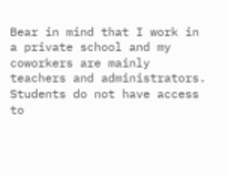Bear in mind that I work in a private school and my coworkers are mainly teachers and administrators. Students do not have access to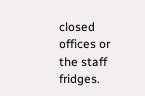closed offices or the staff fridges.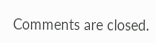Comments are closed.